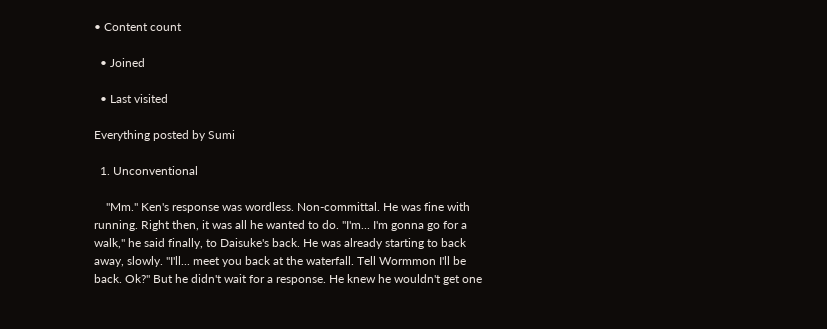• Content count

  • Joined

  • Last visited

Everything posted by Sumi

  1. Unconventional

    "Mm." Ken's response was wordless. Non-committal. He was fine with running. Right then, it was all he wanted to do. "I'm... I'm gonna go for a walk," he said finally, to Daisuke's back. He was already starting to back away, slowly. "I'll... meet you back at the waterfall. Tell Wormmon I'll be back. Ok?" But he didn't wait for a response. He knew he wouldn't get one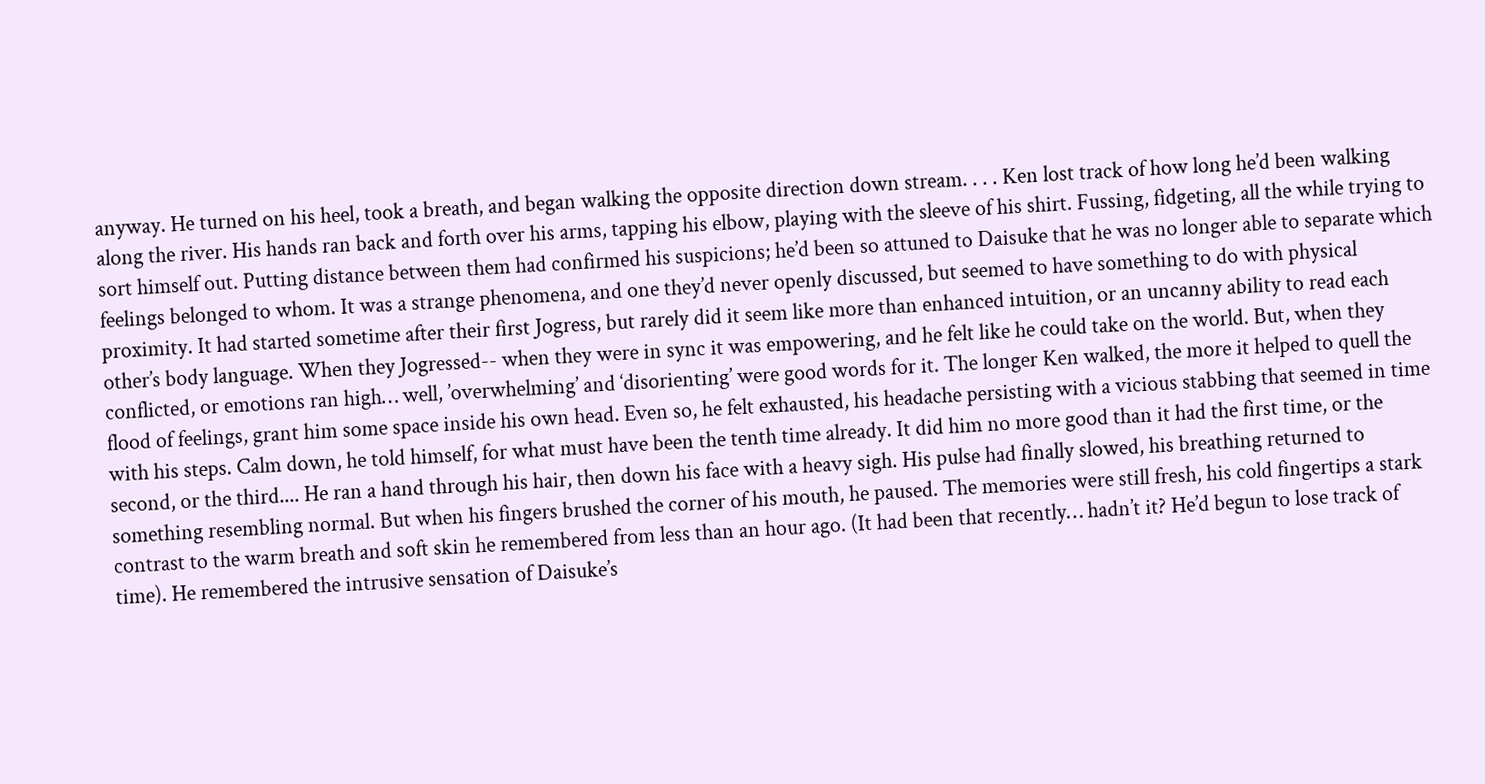anyway. He turned on his heel, took a breath, and began walking the opposite direction down stream. . . . Ken lost track of how long he’d been walking along the river. His hands ran back and forth over his arms, tapping his elbow, playing with the sleeve of his shirt. Fussing, fidgeting, all the while trying to sort himself out. Putting distance between them had confirmed his suspicions; he’d been so attuned to Daisuke that he was no longer able to separate which feelings belonged to whom. It was a strange phenomena, and one they’d never openly discussed, but seemed to have something to do with physical proximity. It had started sometime after their first Jogress, but rarely did it seem like more than enhanced intuition, or an uncanny ability to read each other’s body language. When they Jogressed-- when they were in sync it was empowering, and he felt like he could take on the world. But, when they conflicted, or emotions ran high… well, ’overwhelming’ and ‘disorienting’ were good words for it. The longer Ken walked, the more it helped to quell the flood of feelings, grant him some space inside his own head. Even so, he felt exhausted, his headache persisting with a vicious stabbing that seemed in time with his steps. Calm down, he told himself, for what must have been the tenth time already. It did him no more good than it had the first time, or the second, or the third.... He ran a hand through his hair, then down his face with a heavy sigh. His pulse had finally slowed, his breathing returned to something resembling normal. But when his fingers brushed the corner of his mouth, he paused. The memories were still fresh, his cold fingertips a stark contrast to the warm breath and soft skin he remembered from less than an hour ago. (It had been that recently… hadn’t it? He’d begun to lose track of time). He remembered the intrusive sensation of Daisuke’s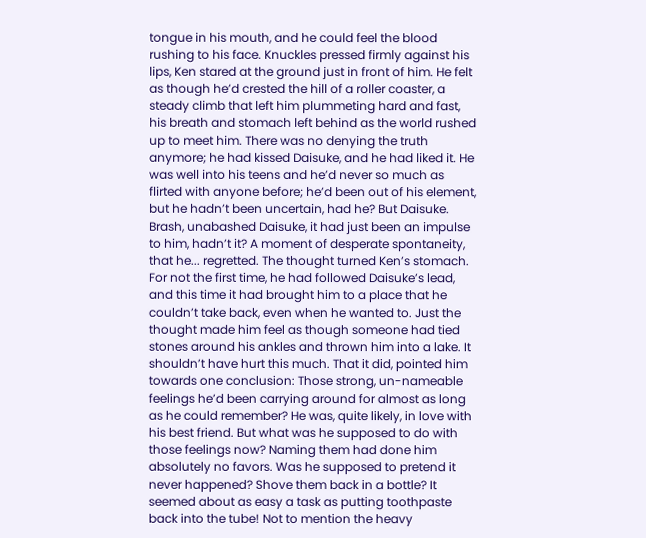tongue in his mouth, and he could feel the blood rushing to his face. Knuckles pressed firmly against his lips, Ken stared at the ground just in front of him. He felt as though he’d crested the hill of a roller coaster, a steady climb that left him plummeting hard and fast, his breath and stomach left behind as the world rushed up to meet him. There was no denying the truth anymore; he had kissed Daisuke, and he had liked it. He was well into his teens and he’d never so much as flirted with anyone before; he’d been out of his element, but he hadn’t been uncertain, had he? But Daisuke. Brash, unabashed Daisuke, it had just been an impulse to him, hadn’t it? A moment of desperate spontaneity, that he... regretted. The thought turned Ken’s stomach. For not the first time, he had followed Daisuke’s lead, and this time it had brought him to a place that he couldn’t take back, even when he wanted to. Just the thought made him feel as though someone had tied stones around his ankles and thrown him into a lake. It shouldn’t have hurt this much. That it did, pointed him towards one conclusion: Those strong, un-nameable feelings he’d been carrying around for almost as long as he could remember? He was, quite likely, in love with his best friend. But what was he supposed to do with those feelings now? Naming them had done him absolutely no favors. Was he supposed to pretend it never happened? Shove them back in a bottle? It seemed about as easy a task as putting toothpaste back into the tube! Not to mention the heavy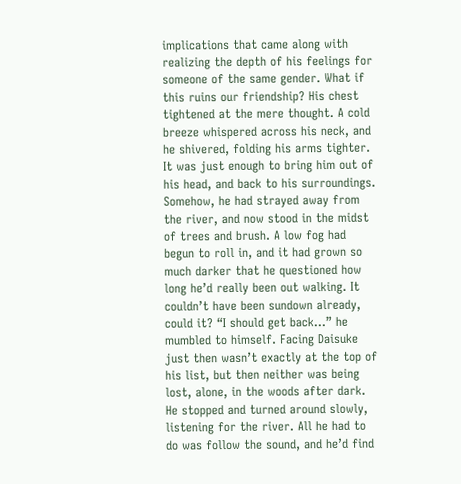implications that came along with realizing the depth of his feelings for someone of the same gender. What if this ruins our friendship? His chest tightened at the mere thought. A cold breeze whispered across his neck, and he shivered, folding his arms tighter. It was just enough to bring him out of his head, and back to his surroundings. Somehow, he had strayed away from the river, and now stood in the midst of trees and brush. A low fog had begun to roll in, and it had grown so much darker that he questioned how long he’d really been out walking. It couldn’t have been sundown already, could it? “I should get back…” he mumbled to himself. Facing Daisuke just then wasn’t exactly at the top of his list, but then neither was being lost, alone, in the woods after dark. He stopped and turned around slowly, listening for the river. All he had to do was follow the sound, and he’d find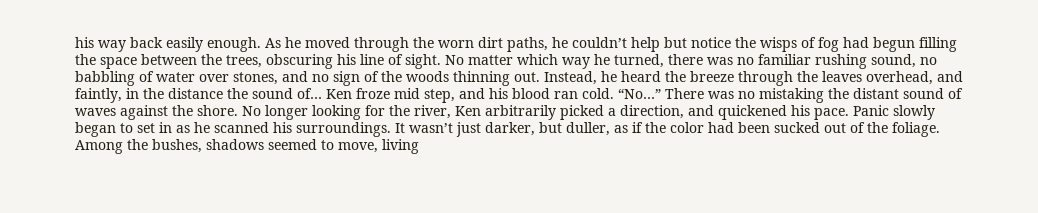his way back easily enough. As he moved through the worn dirt paths, he couldn’t help but notice the wisps of fog had begun filling the space between the trees, obscuring his line of sight. No matter which way he turned, there was no familiar rushing sound, no babbling of water over stones, and no sign of the woods thinning out. Instead, he heard the breeze through the leaves overhead, and faintly, in the distance the sound of… Ken froze mid step, and his blood ran cold. “No…” There was no mistaking the distant sound of waves against the shore. No longer looking for the river, Ken arbitrarily picked a direction, and quickened his pace. Panic slowly began to set in as he scanned his surroundings. It wasn’t just darker, but duller, as if the color had been sucked out of the foliage. Among the bushes, shadows seemed to move, living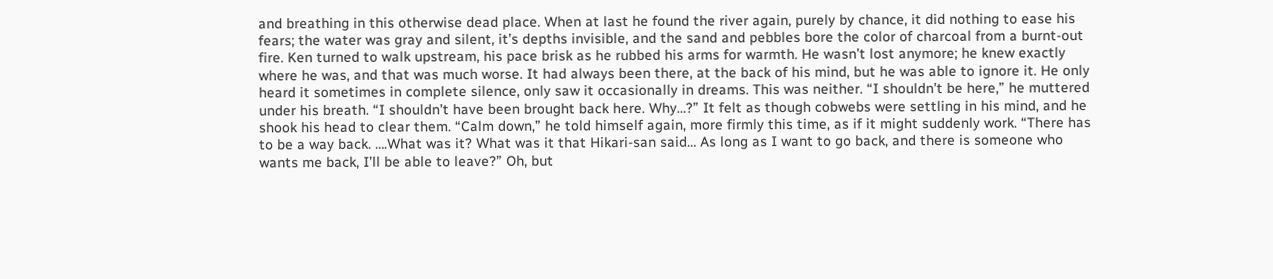and breathing in this otherwise dead place. When at last he found the river again, purely by chance, it did nothing to ease his fears; the water was gray and silent, it’s depths invisible, and the sand and pebbles bore the color of charcoal from a burnt-out fire. Ken turned to walk upstream, his pace brisk as he rubbed his arms for warmth. He wasn’t lost anymore; he knew exactly where he was, and that was much worse. It had always been there, at the back of his mind, but he was able to ignore it. He only heard it sometimes in complete silence, only saw it occasionally in dreams. This was neither. “I shouldn’t be here,” he muttered under his breath. “I shouldn’t have been brought back here. Why…?” It felt as though cobwebs were settling in his mind, and he shook his head to clear them. “Calm down,” he told himself again, more firmly this time, as if it might suddenly work. “There has to be a way back. ….What was it? What was it that Hikari-san said… As long as I want to go back, and there is someone who wants me back, I’ll be able to leave?” Oh, but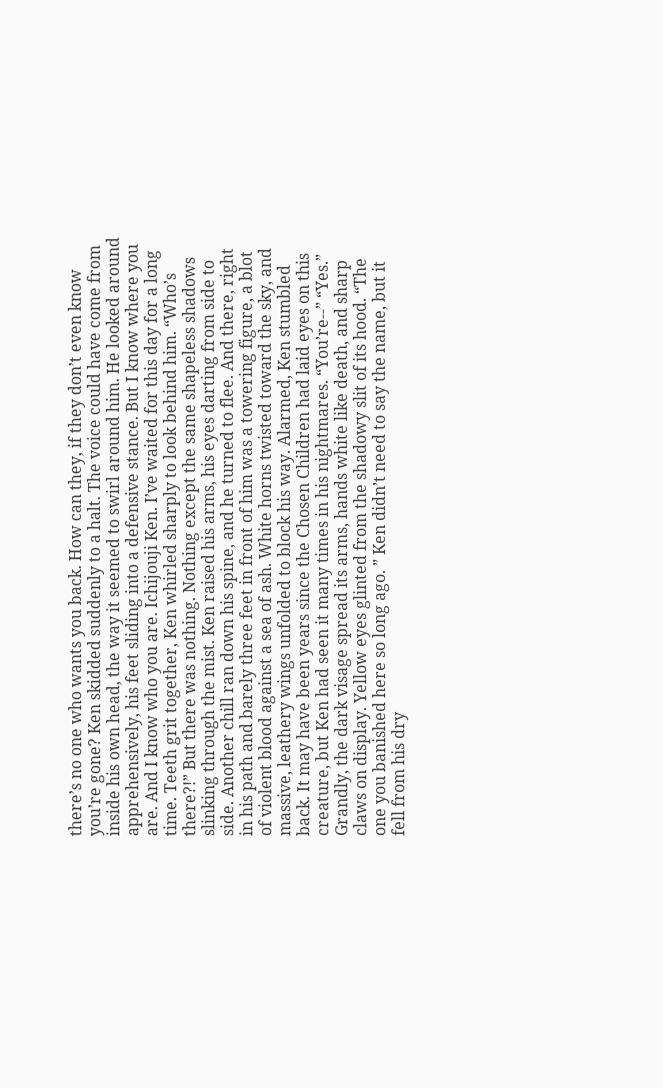there’s no one who wants you back. How can they, if they don’t even know you’re gone? Ken skidded suddenly to a halt. The voice could have come from inside his own head, the way it seemed to swirl around him. He looked around apprehensively, his feet sliding into a defensive stance. But I know where you are. And I know who you are. Ichijouji Ken. I’ve waited for this day for a long time. Teeth grit together, Ken whirled sharply to look behind him. “Who’s there?!” But there was nothing. Nothing except the same shapeless shadows slinking through the mist. Ken raised his arms, his eyes darting from side to side. Another chill ran down his spine, and he turned to flee. And there, right in his path and barely three feet in front of him was a towering figure, a blot of violent blood against a sea of ash. White horns twisted toward the sky, and massive, leathery wings unfolded to block his way. Alarmed, Ken stumbled back. It may have been years since the Chosen Children had laid eyes on this creature, but Ken had seen it many times in his nightmares. “You’re--” “Yes.” Grandly, the dark visage spread its arms, hands white like death, and sharp claws on display. Yellow eyes glinted from the shadowy slit of its hood. “The one you banished here so long ago. ” Ken didn’t need to say the name, but it fell from his dry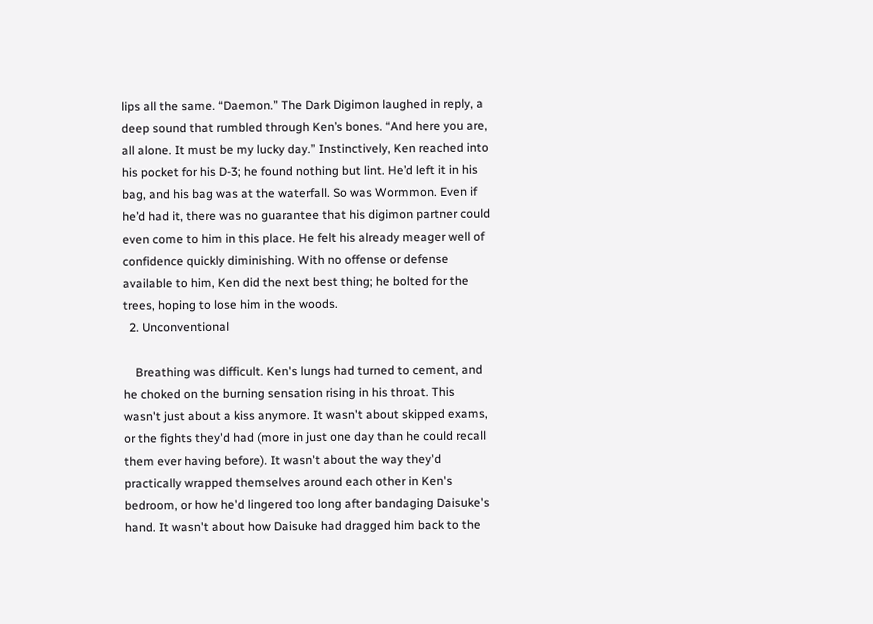lips all the same. “Daemon.” The Dark Digimon laughed in reply, a deep sound that rumbled through Ken’s bones. “And here you are, all alone. It must be my lucky day.” Instinctively, Ken reached into his pocket for his D-3; he found nothing but lint. He’d left it in his bag, and his bag was at the waterfall. So was Wormmon. Even if he’d had it, there was no guarantee that his digimon partner could even come to him in this place. He felt his already meager well of confidence quickly diminishing. With no offense or defense available to him, Ken did the next best thing; he bolted for the trees, hoping to lose him in the woods.
  2. Unconventional

    Breathing was difficult. Ken's lungs had turned to cement, and he choked on the burning sensation rising in his throat. This wasn't just about a kiss anymore. It wasn't about skipped exams, or the fights they'd had (more in just one day than he could recall them ever having before). It wasn't about the way they'd practically wrapped themselves around each other in Ken's bedroom, or how he'd lingered too long after bandaging Daisuke's hand. It wasn't about how Daisuke had dragged him back to the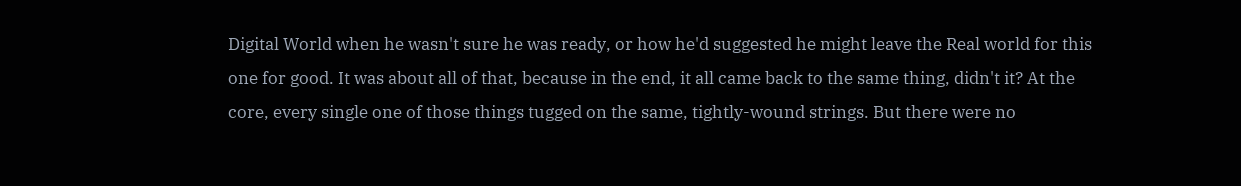Digital World when he wasn't sure he was ready, or how he'd suggested he might leave the Real world for this one for good. It was about all of that, because in the end, it all came back to the same thing, didn't it? At the core, every single one of those things tugged on the same, tightly-wound strings. But there were no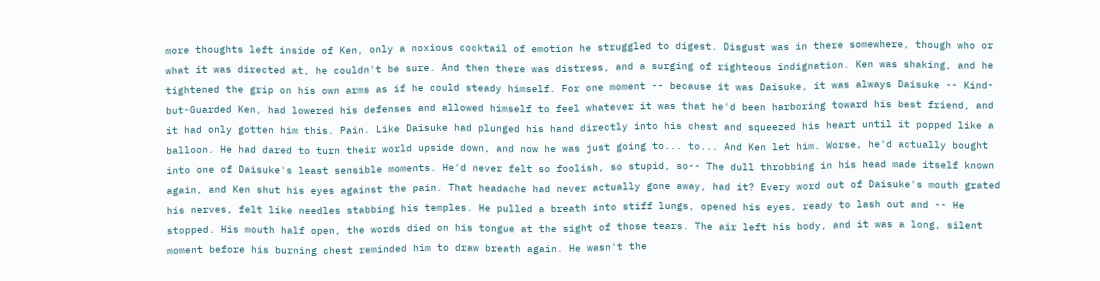more thoughts left inside of Ken, only a noxious cocktail of emotion he struggled to digest. Disgust was in there somewhere, though who or what it was directed at, he couldn't be sure. And then there was distress, and a surging of righteous indignation. Ken was shaking, and he tightened the grip on his own arms as if he could steady himself. For one moment -- because it was Daisuke, it was always Daisuke -- Kind-but-Guarded Ken, had lowered his defenses and allowed himself to feel whatever it was that he'd been harboring toward his best friend, and it had only gotten him this. Pain. Like Daisuke had plunged his hand directly into his chest and squeezed his heart until it popped like a balloon. He had dared to turn their world upside down, and now he was just going to... to... And Ken let him. Worse, he'd actually bought into one of Daisuke's least sensible moments. He'd never felt so foolish, so stupid, so-- The dull throbbing in his head made itself known again, and Ken shut his eyes against the pain. That headache had never actually gone away, had it? Every word out of Daisuke's mouth grated his nerves, felt like needles stabbing his temples. He pulled a breath into stiff lungs, opened his eyes, ready to lash out and -- He stopped. His mouth half open, the words died on his tongue at the sight of those tears. The air left his body, and it was a long, silent moment before his burning chest reminded him to draw breath again. He wasn't the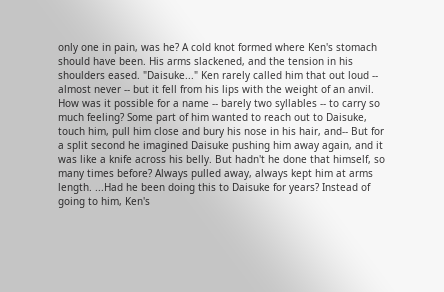only one in pain, was he? A cold knot formed where Ken's stomach should have been. His arms slackened, and the tension in his shoulders eased. "Daisuke..." Ken rarely called him that out loud -- almost never -- but it fell from his lips with the weight of an anvil. How was it possible for a name -- barely two syllables -- to carry so much feeling? Some part of him wanted to reach out to Daisuke, touch him, pull him close and bury his nose in his hair, and-- But for a split second he imagined Daisuke pushing him away again, and it was like a knife across his belly. But hadn't he done that himself, so many times before? Always pulled away, always kept him at arms length. ...Had he been doing this to Daisuke for years? Instead of going to him, Ken's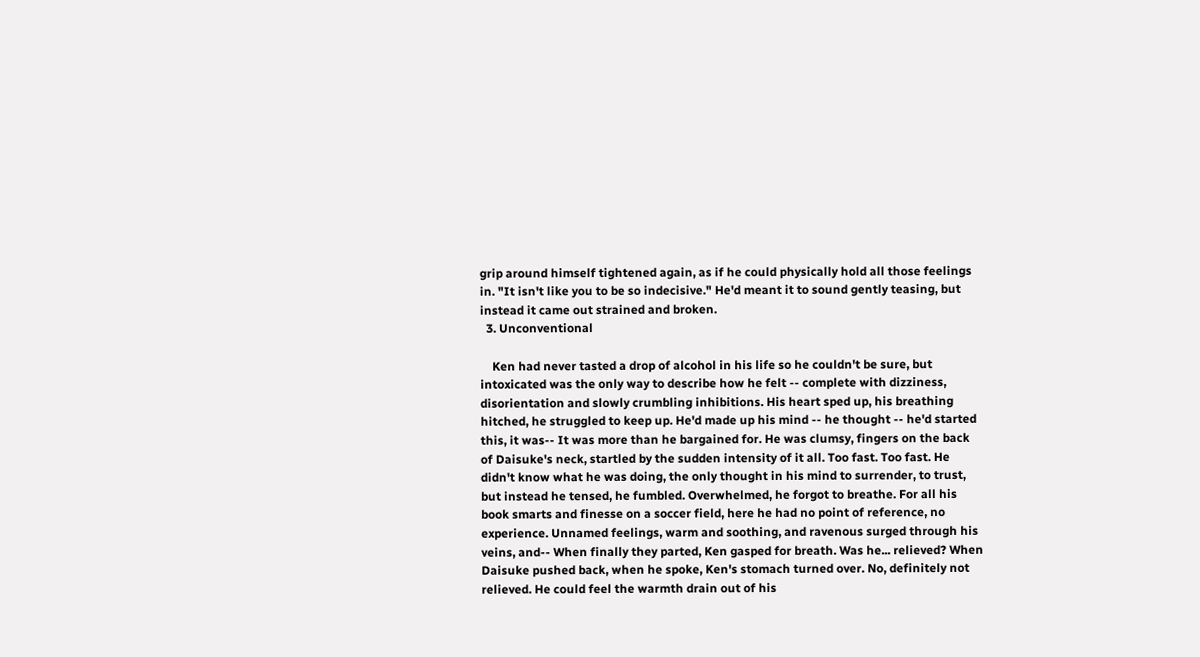grip around himself tightened again, as if he could physically hold all those feelings in. "It isn't like you to be so indecisive." He'd meant it to sound gently teasing, but instead it came out strained and broken.
  3. Unconventional

    Ken had never tasted a drop of alcohol in his life so he couldn't be sure, but intoxicated was the only way to describe how he felt -- complete with dizziness, disorientation and slowly crumbling inhibitions. His heart sped up, his breathing hitched, he struggled to keep up. He'd made up his mind -- he thought -- he'd started this, it was-- It was more than he bargained for. He was clumsy, fingers on the back of Daisuke's neck, startled by the sudden intensity of it all. Too fast. Too fast. He didn't know what he was doing, the only thought in his mind to surrender, to trust, but instead he tensed, he fumbled. Overwhelmed, he forgot to breathe. For all his book smarts and finesse on a soccer field, here he had no point of reference, no experience. Unnamed feelings, warm and soothing, and ravenous surged through his veins, and-- When finally they parted, Ken gasped for breath. Was he... relieved? When Daisuke pushed back, when he spoke, Ken's stomach turned over. No, definitely not relieved. He could feel the warmth drain out of his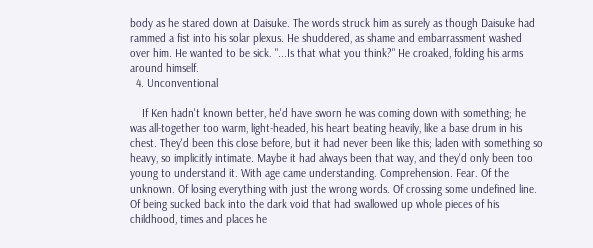body as he stared down at Daisuke. The words struck him as surely as though Daisuke had rammed a fist into his solar plexus. He shuddered, as shame and embarrassment washed over him. He wanted to be sick. "...Is that what you think?" He croaked, folding his arms around himself.
  4. Unconventional

    If Ken hadn't known better, he'd have sworn he was coming down with something; he was all-together too warm, light-headed, his heart beating heavily, like a base drum in his chest. They'd been this close before, but it had never been like this; laden with something so heavy, so implicitly intimate. Maybe it had always been that way, and they'd only been too young to understand it. With age came understanding. Comprehension. Fear. Of the unknown. Of losing everything with just the wrong words. Of crossing some undefined line. Of being sucked back into the dark void that had swallowed up whole pieces of his childhood, times and places he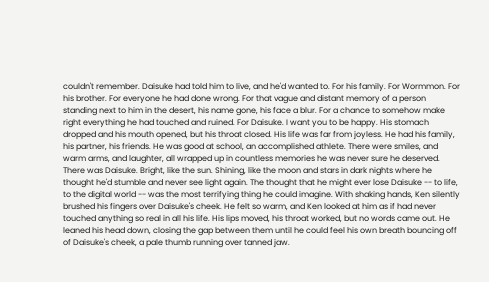couldn't remember. Daisuke had told him to live, and he'd wanted to. For his family. For Wormmon. For his brother. For everyone he had done wrong. For that vague and distant memory of a person standing next to him in the desert, his name gone, his face a blur. For a chance to somehow make right everything he had touched and ruined. For Daisuke. I want you to be happy. His stomach dropped and his mouth opened, but his throat closed. His life was far from joyless. He had his family, his partner, his friends. He was good at school, an accomplished athlete. There were smiles, and warm arms, and laughter, all wrapped up in countless memories he was never sure he deserved. There was Daisuke. Bright, like the sun. Shining, like the moon and stars in dark nights where he thought he'd stumble and never see light again. The thought that he might ever lose Daisuke -- to life, to the digital world -- was the most terrifying thing he could imagine. With shaking hands, Ken silently brushed his fingers over Daisuke's cheek. He felt so warm, and Ken looked at him as if had never touched anything so real in all his life. His lips moved, his throat worked, but no words came out. He leaned his head down, closing the gap between them until he could feel his own breath bouncing off of Daisuke's cheek, a pale thumb running over tanned jaw.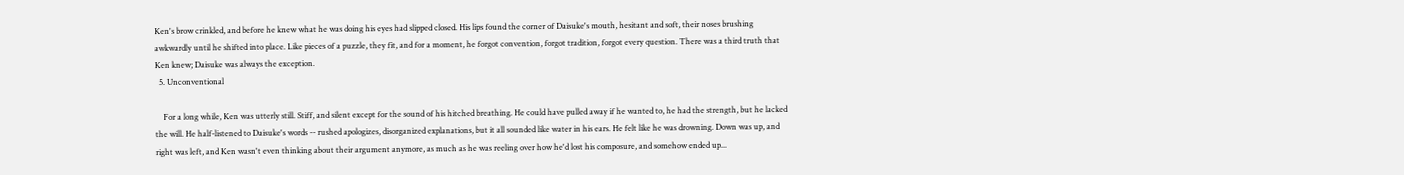Ken's brow crinkled, and before he knew what he was doing his eyes had slipped closed. His lips found the corner of Daisuke's mouth, hesitant and soft, their noses brushing awkwardly until he shifted into place. Like pieces of a puzzle, they fit, and for a moment, he forgot convention, forgot tradition, forgot every question. There was a third truth that Ken knew; Daisuke was always the exception.
  5. Unconventional

    For a long while, Ken was utterly still. Stiff, and silent except for the sound of his hitched breathing. He could have pulled away if he wanted to, he had the strength, but he lacked the will. He half-listened to Daisuke's words -- rushed apologizes, disorganized explanations, but it all sounded like water in his ears. He felt like he was drowning. Down was up, and right was left, and Ken wasn't even thinking about their argument anymore, as much as he was reeling over how he'd lost his composure, and somehow ended up...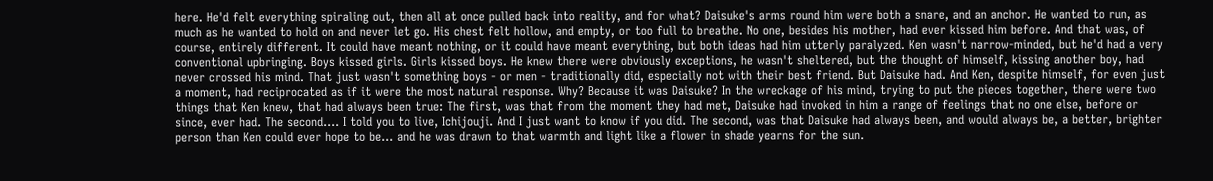here. He'd felt everything spiraling out, then all at once pulled back into reality, and for what? Daisuke's arms round him were both a snare, and an anchor. He wanted to run, as much as he wanted to hold on and never let go. His chest felt hollow, and empty, or too full to breathe. No one, besides his mother, had ever kissed him before. And that was, of course, entirely different. It could have meant nothing, or it could have meant everything, but both ideas had him utterly paralyzed. Ken wasn't narrow-minded, but he'd had a very conventional upbringing. Boys kissed girls. Girls kissed boys. He knew there were obviously exceptions, he wasn't sheltered, but the thought of himself, kissing another boy, had never crossed his mind. That just wasn't something boys - or men - traditionally did, especially not with their best friend. But Daisuke had. And Ken, despite himself, for even just a moment, had reciprocated as if it were the most natural response. Why? Because it was Daisuke? In the wreckage of his mind, trying to put the pieces together, there were two things that Ken knew, that had always been true: The first, was that from the moment they had met, Daisuke had invoked in him a range of feelings that no one else, before or since, ever had. The second.... I told you to live, Ichijouji. And I just want to know if you did. The second, was that Daisuke had always been, and would always be, a better, brighter person than Ken could ever hope to be... and he was drawn to that warmth and light like a flower in shade yearns for the sun.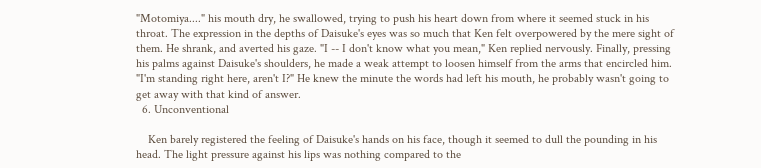"Motomiya...." his mouth dry, he swallowed, trying to push his heart down from where it seemed stuck in his throat. The expression in the depths of Daisuke's eyes was so much that Ken felt overpowered by the mere sight of them. He shrank, and averted his gaze. "I -- I don't know what you mean," Ken replied nervously. Finally, pressing his palms against Daisuke's shoulders, he made a weak attempt to loosen himself from the arms that encircled him. "I'm standing right here, aren't I?" He knew the minute the words had left his mouth, he probably wasn't going to get away with that kind of answer.
  6. Unconventional

    Ken barely registered the feeling of Daisuke's hands on his face, though it seemed to dull the pounding in his head. The light pressure against his lips was nothing compared to the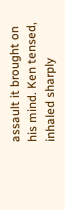assault it brought on his mind. Ken tensed, inhaled sharply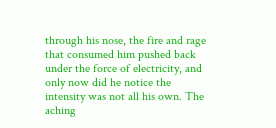through his nose, the fire and rage that consumed him pushed back under the force of electricity, and only now did he notice the intensity was not all his own. The aching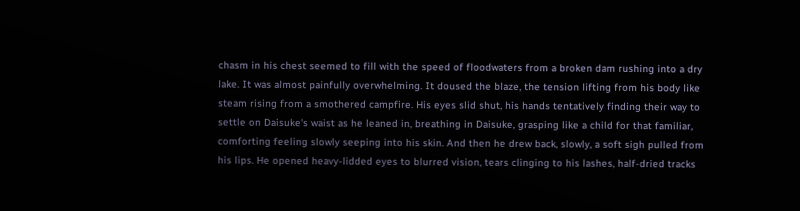chasm in his chest seemed to fill with the speed of floodwaters from a broken dam rushing into a dry lake. It was almost painfully overwhelming. It doused the blaze, the tension lifting from his body like steam rising from a smothered campfire. His eyes slid shut, his hands tentatively finding their way to settle on Daisuke's waist as he leaned in, breathing in Daisuke, grasping like a child for that familiar, comforting feeling slowly seeping into his skin. And then he drew back, slowly, a soft sigh pulled from his lips. He opened heavy-lidded eyes to blurred vision, tears clinging to his lashes, half-dried tracks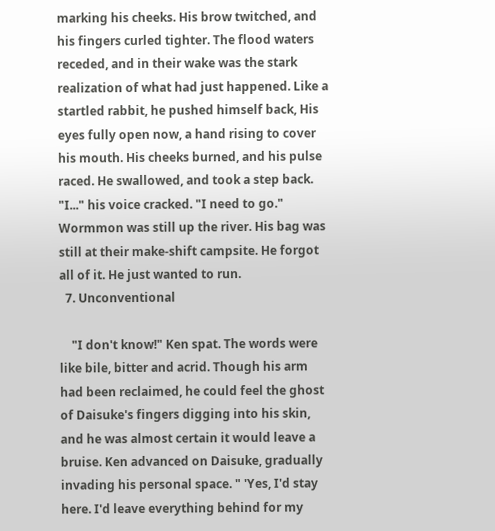marking his cheeks. His brow twitched, and his fingers curled tighter. The flood waters receded, and in their wake was the stark realization of what had just happened. Like a startled rabbit, he pushed himself back, His eyes fully open now, a hand rising to cover his mouth. His cheeks burned, and his pulse raced. He swallowed, and took a step back. "I..." his voice cracked. "I need to go." Wormmon was still up the river. His bag was still at their make-shift campsite. He forgot all of it. He just wanted to run.
  7. Unconventional

    "I don't know!" Ken spat. The words were like bile, bitter and acrid. Though his arm had been reclaimed, he could feel the ghost of Daisuke's fingers digging into his skin, and he was almost certain it would leave a bruise. Ken advanced on Daisuke, gradually invading his personal space. " 'Yes, I'd stay here. I'd leave everything behind for my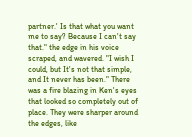partner.' Is that what you want me to say? Because I can't say that." the edge in his voice scraped, and wavered. "I wish I could, but It's not that simple, and It never has been." There was a fire blazing in Ken's eyes that looked so completely out of place. They were sharper around the edges, like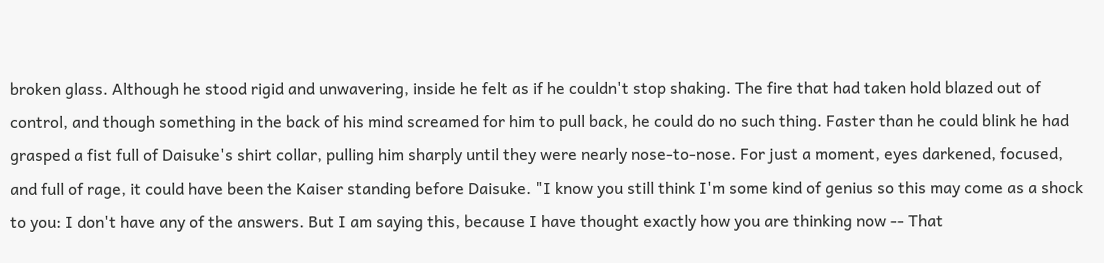broken glass. Although he stood rigid and unwavering, inside he felt as if he couldn't stop shaking. The fire that had taken hold blazed out of control, and though something in the back of his mind screamed for him to pull back, he could do no such thing. Faster than he could blink he had grasped a fist full of Daisuke's shirt collar, pulling him sharply until they were nearly nose-to-nose. For just a moment, eyes darkened, focused, and full of rage, it could have been the Kaiser standing before Daisuke. "I know you still think I'm some kind of genius so this may come as a shock to you: I don't have any of the answers. But I am saying this, because I have thought exactly how you are thinking now -- That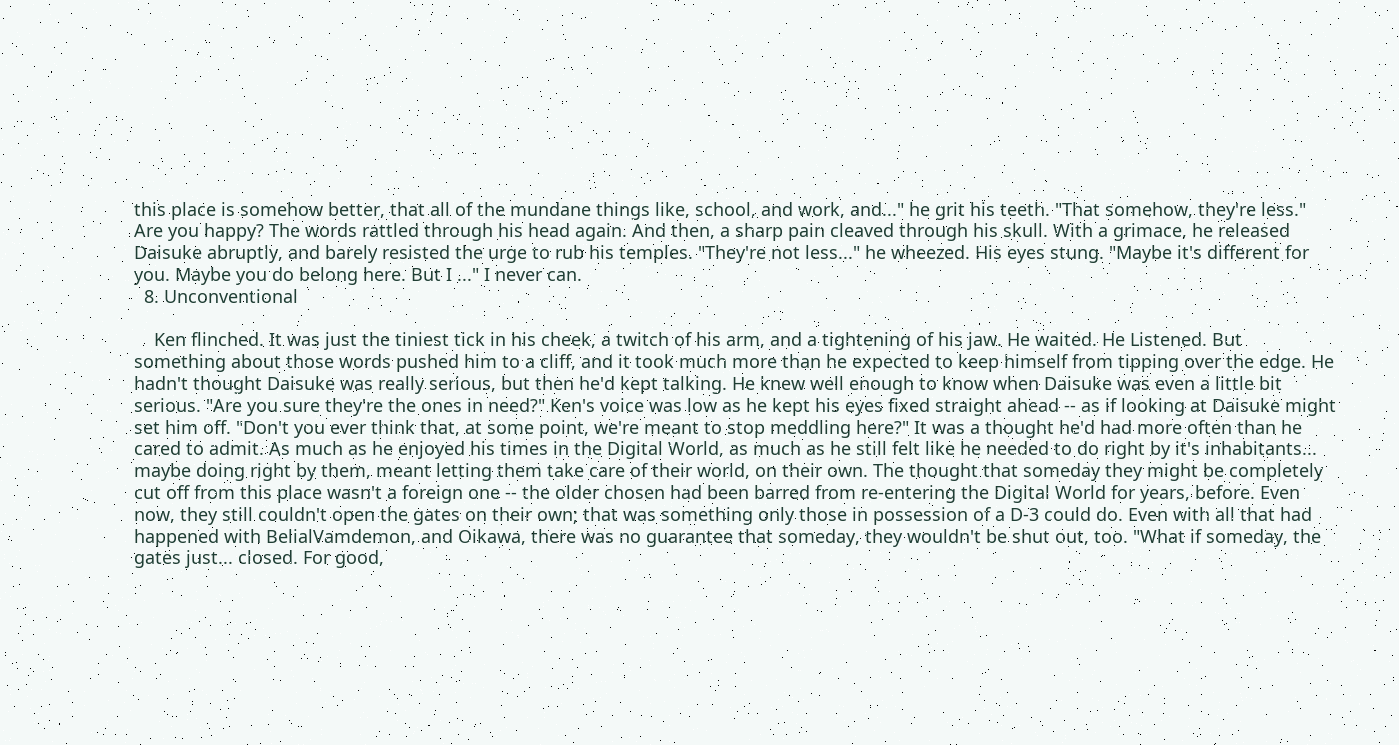this place is somehow better, that all of the mundane things like, school, and work, and..." he grit his teeth. "That somehow, they're less." Are you happy? The words rattled through his head again. And then, a sharp pain cleaved through his skull. With a grimace, he released Daisuke abruptly, and barely resisted the urge to rub his temples. "They're not less..." he wheezed. His eyes stung. "Maybe it's different for you. Maybe you do belong here. But I ..." I never can.
  8. Unconventional

    Ken flinched. It was just the tiniest tick in his cheek, a twitch of his arm, and a tightening of his jaw. He waited. He Listened. But something about those words pushed him to a cliff, and it took much more than he expected to keep himself from tipping over the edge. He hadn't thought Daisuke was really serious, but then he'd kept talking. He knew well enough to know when Daisuke was even a little bit serious. "Are you sure they're the ones in need?" Ken's voice was low as he kept his eyes fixed straight ahead -- as if looking at Daisuke might set him off. "Don't you ever think that, at some point, we're meant to stop meddling here?" It was a thought he'd had more often than he cared to admit. As much as he enjoyed his times in the Digital World, as much as he still felt like he needed to do right by it's inhabitants... maybe doing right by them, meant letting them take care of their world, on their own. The thought that someday they might be completely cut off from this place wasn't a foreign one -- the older chosen had been barred from re-entering the Digital World for years, before. Even now, they still couldn't open the gates on their own; that was something only those in possession of a D-3 could do. Even with all that had happened with BelialVamdemon, and Oikawa, there was no guarantee that someday, they wouldn't be shut out, too. "What if someday, the gates just... closed. For good,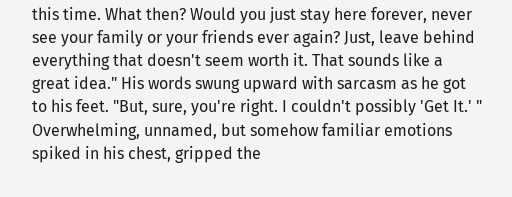this time. What then? Would you just stay here forever, never see your family or your friends ever again? Just, leave behind everything that doesn't seem worth it. That sounds like a great idea." His words swung upward with sarcasm as he got to his feet. "But, sure, you're right. I couldn't possibly 'Get It.' " Overwhelming, unnamed, but somehow familiar emotions spiked in his chest, gripped the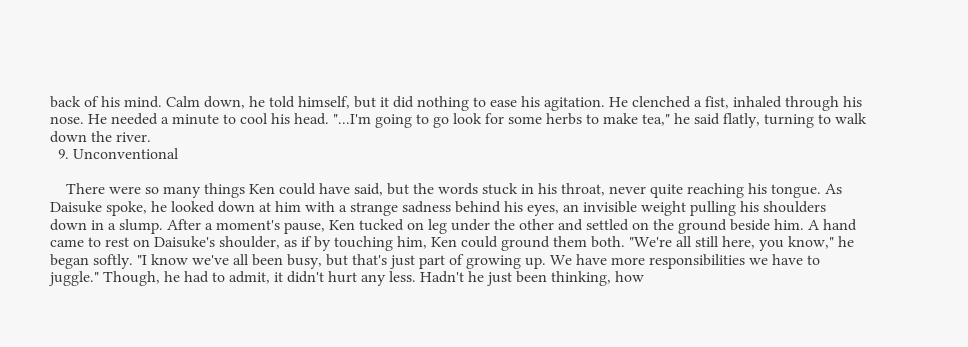back of his mind. Calm down, he told himself, but it did nothing to ease his agitation. He clenched a fist, inhaled through his nose. He needed a minute to cool his head. "...I'm going to go look for some herbs to make tea," he said flatly, turning to walk down the river.
  9. Unconventional

    There were so many things Ken could have said, but the words stuck in his throat, never quite reaching his tongue. As Daisuke spoke, he looked down at him with a strange sadness behind his eyes, an invisible weight pulling his shoulders down in a slump. After a moment's pause, Ken tucked on leg under the other and settled on the ground beside him. A hand came to rest on Daisuke's shoulder, as if by touching him, Ken could ground them both. "We're all still here, you know," he began softly. "I know we've all been busy, but that's just part of growing up. We have more responsibilities we have to juggle." Though, he had to admit, it didn't hurt any less. Hadn't he just been thinking, how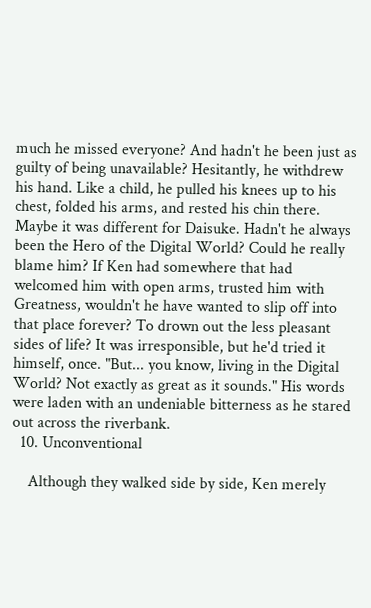much he missed everyone? And hadn't he been just as guilty of being unavailable? Hesitantly, he withdrew his hand. Like a child, he pulled his knees up to his chest, folded his arms, and rested his chin there. Maybe it was different for Daisuke. Hadn't he always been the Hero of the Digital World? Could he really blame him? If Ken had somewhere that had welcomed him with open arms, trusted him with Greatness, wouldn't he have wanted to slip off into that place forever? To drown out the less pleasant sides of life? It was irresponsible, but he'd tried it himself, once. "But... you know, living in the Digital World? Not exactly as great as it sounds." His words were laden with an undeniable bitterness as he stared out across the riverbank.
  10. Unconventional

    Although they walked side by side, Ken merely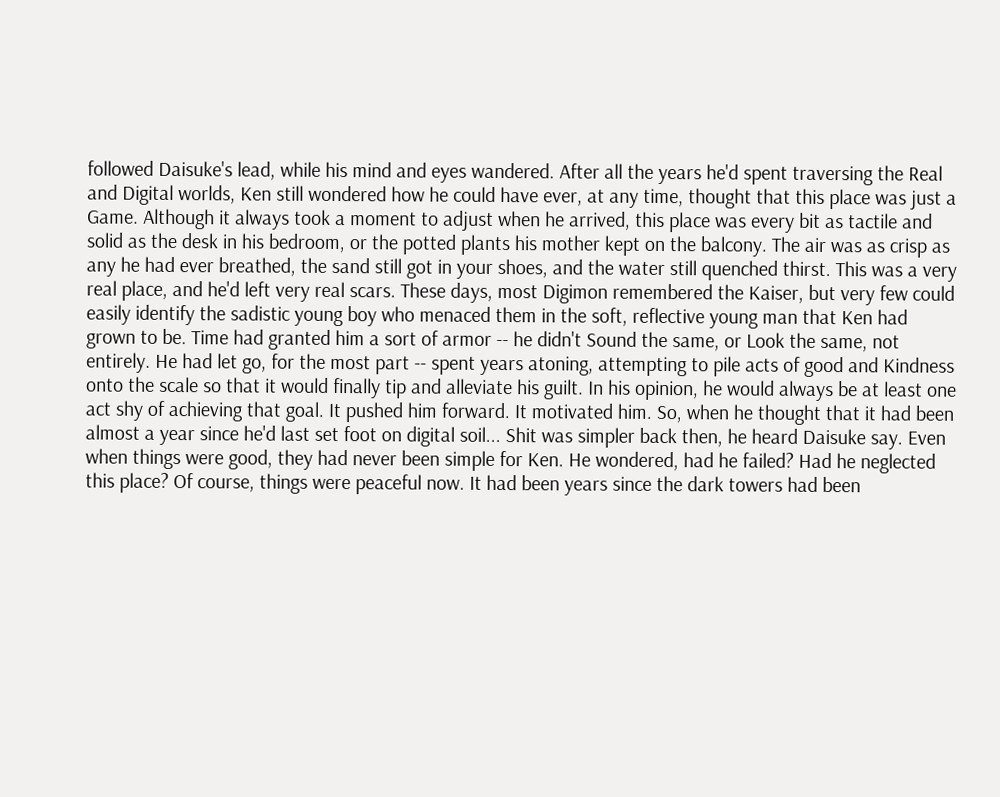followed Daisuke's lead, while his mind and eyes wandered. After all the years he'd spent traversing the Real and Digital worlds, Ken still wondered how he could have ever, at any time, thought that this place was just a Game. Although it always took a moment to adjust when he arrived, this place was every bit as tactile and solid as the desk in his bedroom, or the potted plants his mother kept on the balcony. The air was as crisp as any he had ever breathed, the sand still got in your shoes, and the water still quenched thirst. This was a very real place, and he'd left very real scars. These days, most Digimon remembered the Kaiser, but very few could easily identify the sadistic young boy who menaced them in the soft, reflective young man that Ken had grown to be. Time had granted him a sort of armor -- he didn't Sound the same, or Look the same, not entirely. He had let go, for the most part -- spent years atoning, attempting to pile acts of good and Kindness onto the scale so that it would finally tip and alleviate his guilt. In his opinion, he would always be at least one act shy of achieving that goal. It pushed him forward. It motivated him. So, when he thought that it had been almost a year since he'd last set foot on digital soil... Shit was simpler back then, he heard Daisuke say. Even when things were good, they had never been simple for Ken. He wondered, had he failed? Had he neglected this place? Of course, things were peaceful now. It had been years since the dark towers had been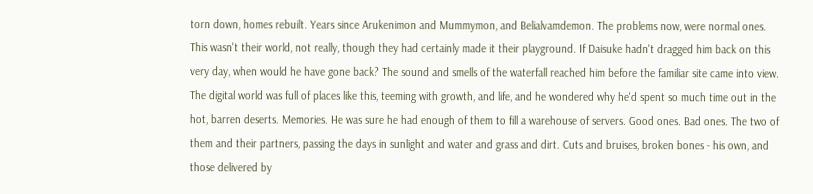torn down, homes rebuilt. Years since Arukenimon and Mummymon, and Belialvamdemon. The problems now, were normal ones. This wasn't their world, not really, though they had certainly made it their playground. If Daisuke hadn't dragged him back on this very day, when would he have gone back? The sound and smells of the waterfall reached him before the familiar site came into view. The digital world was full of places like this, teeming with growth, and life, and he wondered why he'd spent so much time out in the hot, barren deserts. Memories. He was sure he had enough of them to fill a warehouse of servers. Good ones. Bad ones. The two of them and their partners, passing the days in sunlight and water and grass and dirt. Cuts and bruises, broken bones - his own, and those delivered by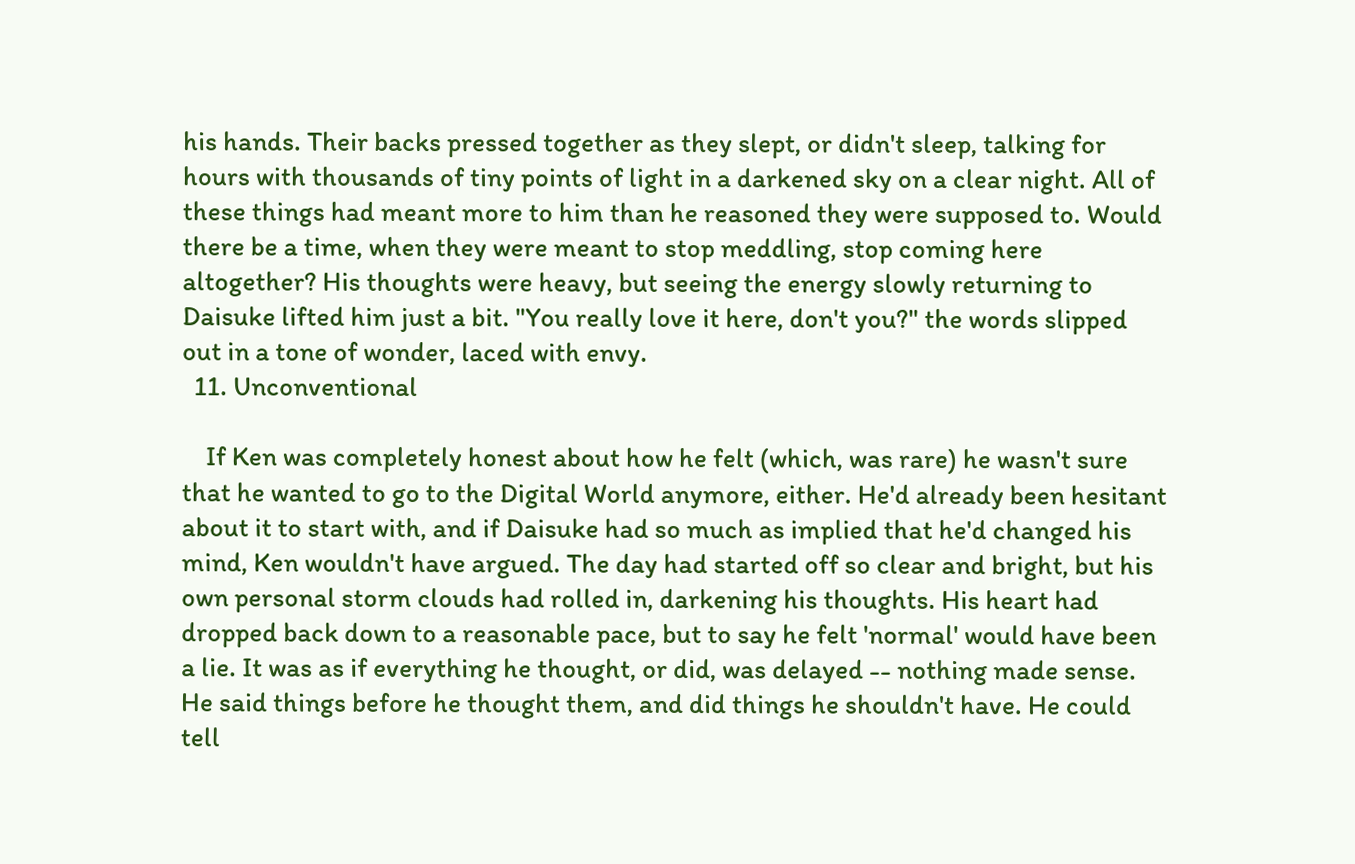his hands. Their backs pressed together as they slept, or didn't sleep, talking for hours with thousands of tiny points of light in a darkened sky on a clear night. All of these things had meant more to him than he reasoned they were supposed to. Would there be a time, when they were meant to stop meddling, stop coming here altogether? His thoughts were heavy, but seeing the energy slowly returning to Daisuke lifted him just a bit. "You really love it here, don't you?" the words slipped out in a tone of wonder, laced with envy.
  11. Unconventional

    If Ken was completely honest about how he felt (which, was rare) he wasn't sure that he wanted to go to the Digital World anymore, either. He'd already been hesitant about it to start with, and if Daisuke had so much as implied that he'd changed his mind, Ken wouldn't have argued. The day had started off so clear and bright, but his own personal storm clouds had rolled in, darkening his thoughts. His heart had dropped back down to a reasonable pace, but to say he felt 'normal' would have been a lie. It was as if everything he thought, or did, was delayed -- nothing made sense. He said things before he thought them, and did things he shouldn't have. He could tell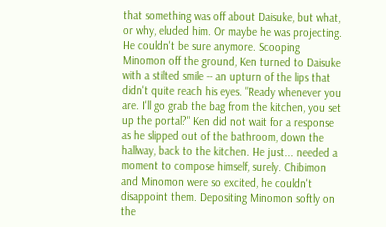that something was off about Daisuke, but what, or why, eluded him. Or maybe he was projecting. He couldn't be sure anymore. Scooping Minomon off the ground, Ken turned to Daisuke with a stilted smile -- an upturn of the lips that didn't quite reach his eyes. "Ready whenever you are. I'll go grab the bag from the kitchen, you set up the portal?" Ken did not wait for a response as he slipped out of the bathroom, down the hallway, back to the kitchen. He just... needed a moment to compose himself, surely. Chibimon and Minomon were so excited, he couldn't disappoint them. Depositing Minomon softly on the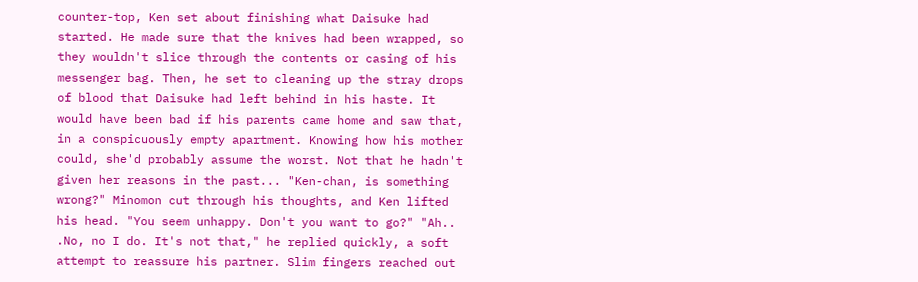counter-top, Ken set about finishing what Daisuke had started. He made sure that the knives had been wrapped, so they wouldn't slice through the contents or casing of his messenger bag. Then, he set to cleaning up the stray drops of blood that Daisuke had left behind in his haste. It would have been bad if his parents came home and saw that, in a conspicuously empty apartment. Knowing how his mother could, she'd probably assume the worst. Not that he hadn't given her reasons in the past... "Ken-chan, is something wrong?" Minomon cut through his thoughts, and Ken lifted his head. "You seem unhappy. Don't you want to go?" "Ah.. .No, no I do. It's not that," he replied quickly, a soft attempt to reassure his partner. Slim fingers reached out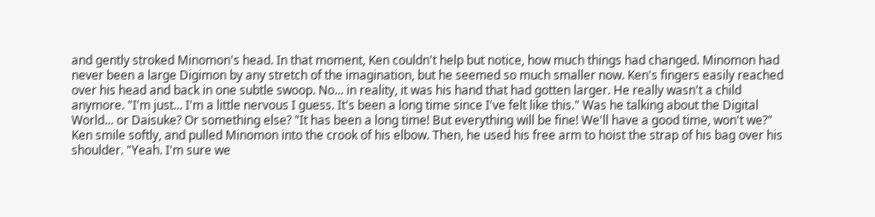and gently stroked Minomon's head. In that moment, Ken couldn't help but notice, how much things had changed. Minomon had never been a large Digimon by any stretch of the imagination, but he seemed so much smaller now. Ken's fingers easily reached over his head and back in one subtle swoop. No... in reality, it was his hand that had gotten larger. He really wasn't a child anymore. "I'm just... I'm a little nervous I guess. It's been a long time since I've felt like this." Was he talking about the Digital World... or Daisuke? Or something else? "It has been a long time! But everything will be fine! We'll have a good time, won't we?" Ken smile softly, and pulled Minomon into the crook of his elbow. Then, he used his free arm to hoist the strap of his bag over his shoulder. "Yeah. I'm sure we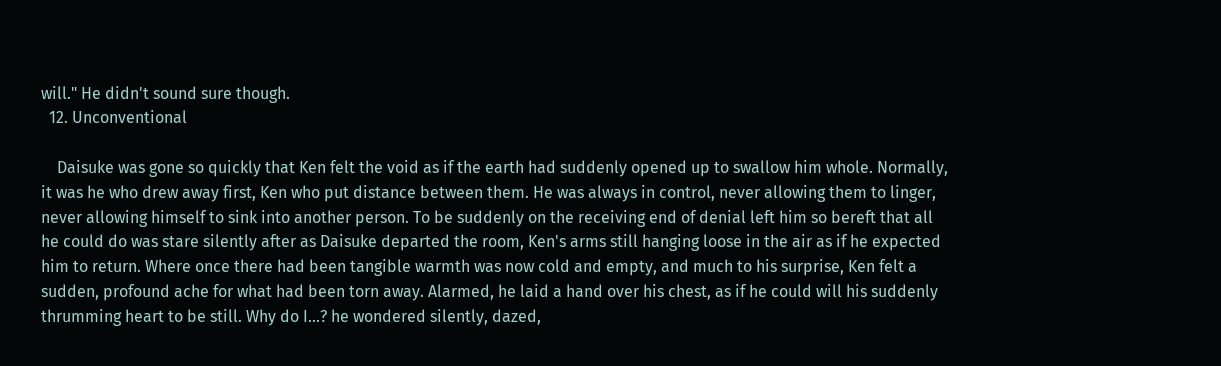will." He didn't sound sure though.
  12. Unconventional

    Daisuke was gone so quickly that Ken felt the void as if the earth had suddenly opened up to swallow him whole. Normally, it was he who drew away first, Ken who put distance between them. He was always in control, never allowing them to linger, never allowing himself to sink into another person. To be suddenly on the receiving end of denial left him so bereft that all he could do was stare silently after as Daisuke departed the room, Ken's arms still hanging loose in the air as if he expected him to return. Where once there had been tangible warmth was now cold and empty, and much to his surprise, Ken felt a sudden, profound ache for what had been torn away. Alarmed, he laid a hand over his chest, as if he could will his suddenly thrumming heart to be still. Why do I...? he wondered silently, dazed,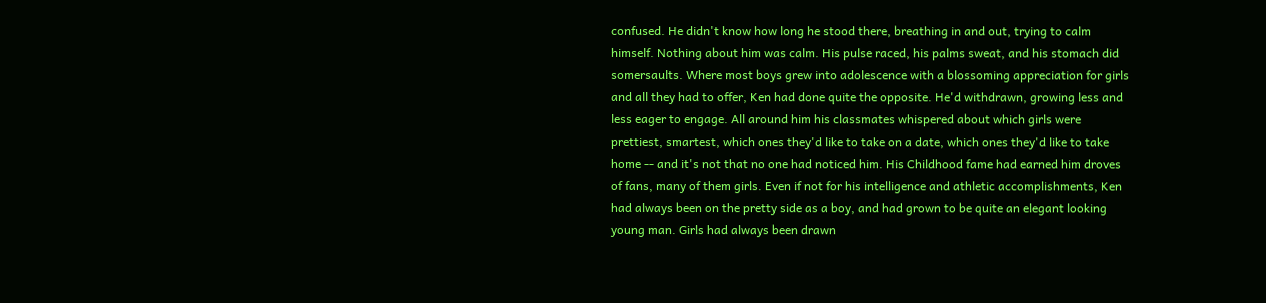confused. He didn't know how long he stood there, breathing in and out, trying to calm himself. Nothing about him was calm. His pulse raced, his palms sweat, and his stomach did somersaults. Where most boys grew into adolescence with a blossoming appreciation for girls and all they had to offer, Ken had done quite the opposite. He'd withdrawn, growing less and less eager to engage. All around him his classmates whispered about which girls were prettiest, smartest, which ones they'd like to take on a date, which ones they'd like to take home -- and it's not that no one had noticed him. His Childhood fame had earned him droves of fans, many of them girls. Even if not for his intelligence and athletic accomplishments, Ken had always been on the pretty side as a boy, and had grown to be quite an elegant looking young man. Girls had always been drawn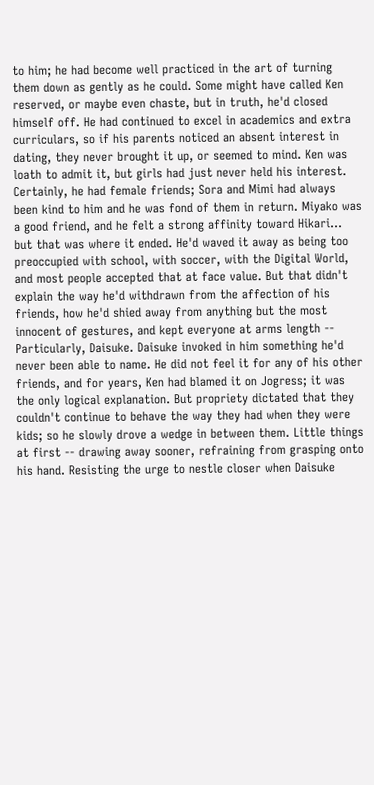to him; he had become well practiced in the art of turning them down as gently as he could. Some might have called Ken reserved, or maybe even chaste, but in truth, he'd closed himself off. He had continued to excel in academics and extra curriculars, so if his parents noticed an absent interest in dating, they never brought it up, or seemed to mind. Ken was loath to admit it, but girls had just never held his interest. Certainly, he had female friends; Sora and Mimi had always been kind to him and he was fond of them in return. Miyako was a good friend, and he felt a strong affinity toward Hikari... but that was where it ended. He'd waved it away as being too preoccupied with school, with soccer, with the Digital World, and most people accepted that at face value. But that didn't explain the way he'd withdrawn from the affection of his friends, how he'd shied away from anything but the most innocent of gestures, and kept everyone at arms length -- Particularly, Daisuke. Daisuke invoked in him something he'd never been able to name. He did not feel it for any of his other friends, and for years, Ken had blamed it on Jogress; it was the only logical explanation. But propriety dictated that they couldn't continue to behave the way they had when they were kids; so he slowly drove a wedge in between them. Little things at first -- drawing away sooner, refraining from grasping onto his hand. Resisting the urge to nestle closer when Daisuke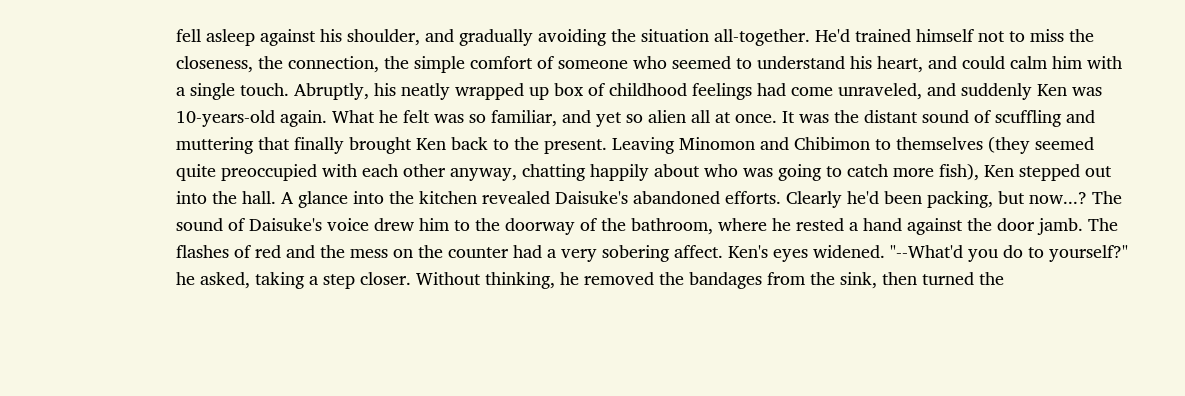fell asleep against his shoulder, and gradually avoiding the situation all-together. He'd trained himself not to miss the closeness, the connection, the simple comfort of someone who seemed to understand his heart, and could calm him with a single touch. Abruptly, his neatly wrapped up box of childhood feelings had come unraveled, and suddenly Ken was 10-years-old again. What he felt was so familiar, and yet so alien all at once. It was the distant sound of scuffling and muttering that finally brought Ken back to the present. Leaving Minomon and Chibimon to themselves (they seemed quite preoccupied with each other anyway, chatting happily about who was going to catch more fish), Ken stepped out into the hall. A glance into the kitchen revealed Daisuke's abandoned efforts. Clearly he'd been packing, but now...? The sound of Daisuke's voice drew him to the doorway of the bathroom, where he rested a hand against the door jamb. The flashes of red and the mess on the counter had a very sobering affect. Ken's eyes widened. "--What'd you do to yourself?" he asked, taking a step closer. Without thinking, he removed the bandages from the sink, then turned the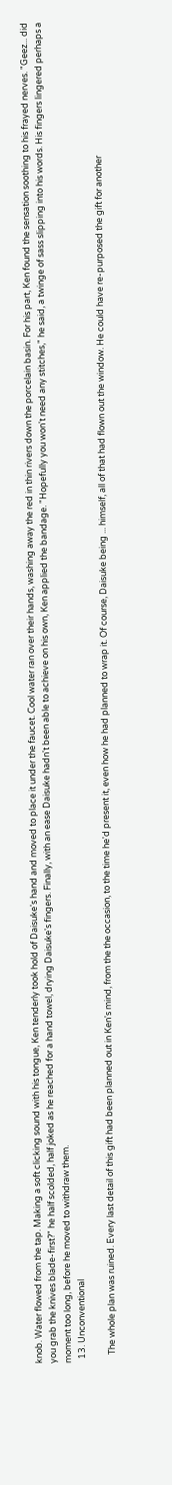knob. Water flowed from the tap. Making a soft clicking sound with his tongue, Ken tenderly took hold of Daisuke's hand and moved to place it under the faucet. Cool water ran over their hands, washing away the red in thin rivers down the porcelain basin. For his part, Ken found the sensation soothing to his frayed nerves. "Geez... did you grab the knives blade-first?" he half scolded, half joked as he reached for a hand towel, drying Daisuke's fingers. Finally, with an ease Daisuke hadn't been able to achieve on his own, Ken applied the bandage. "Hopefully you won't need any stitches," he said, a twinge of sass slipping into his words. His fingers lingered perhaps a moment too long, before he moved to withdraw them.
  13. Unconventional

    The whole plan was ruined. Every last detail of this gift had been planned out in Ken's mind, from the the occasion, to the time he'd present it, even how he had planned to wrap it. Of course, Daisuke being ... himself, all of that had flown out the window. He could have re-purposed the gift for another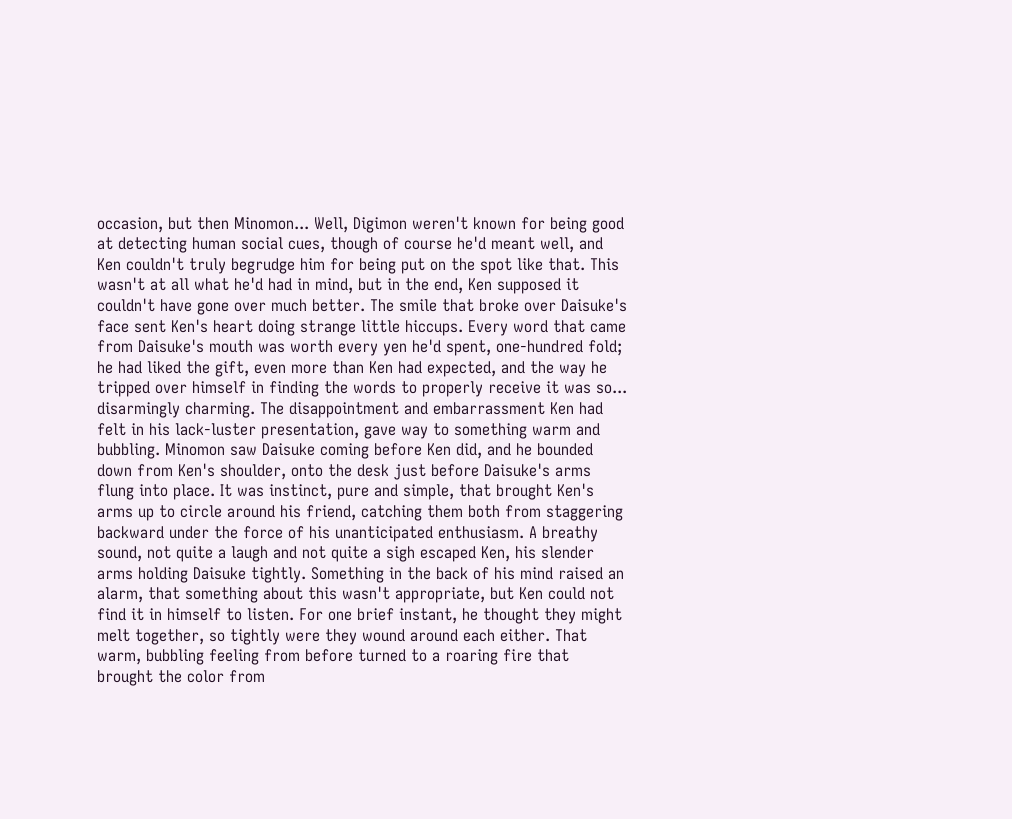occasion, but then Minomon... Well, Digimon weren't known for being good at detecting human social cues, though of course he'd meant well, and Ken couldn't truly begrudge him for being put on the spot like that. This wasn't at all what he'd had in mind, but in the end, Ken supposed it couldn't have gone over much better. The smile that broke over Daisuke's face sent Ken's heart doing strange little hiccups. Every word that came from Daisuke's mouth was worth every yen he'd spent, one-hundred fold; he had liked the gift, even more than Ken had expected, and the way he tripped over himself in finding the words to properly receive it was so... disarmingly charming. The disappointment and embarrassment Ken had felt in his lack-luster presentation, gave way to something warm and bubbling. Minomon saw Daisuke coming before Ken did, and he bounded down from Ken's shoulder, onto the desk just before Daisuke's arms flung into place. It was instinct, pure and simple, that brought Ken's arms up to circle around his friend, catching them both from staggering backward under the force of his unanticipated enthusiasm. A breathy sound, not quite a laugh and not quite a sigh escaped Ken, his slender arms holding Daisuke tightly. Something in the back of his mind raised an alarm, that something about this wasn't appropriate, but Ken could not find it in himself to listen. For one brief instant, he thought they might melt together, so tightly were they wound around each either. That warm, bubbling feeling from before turned to a roaring fire that brought the color from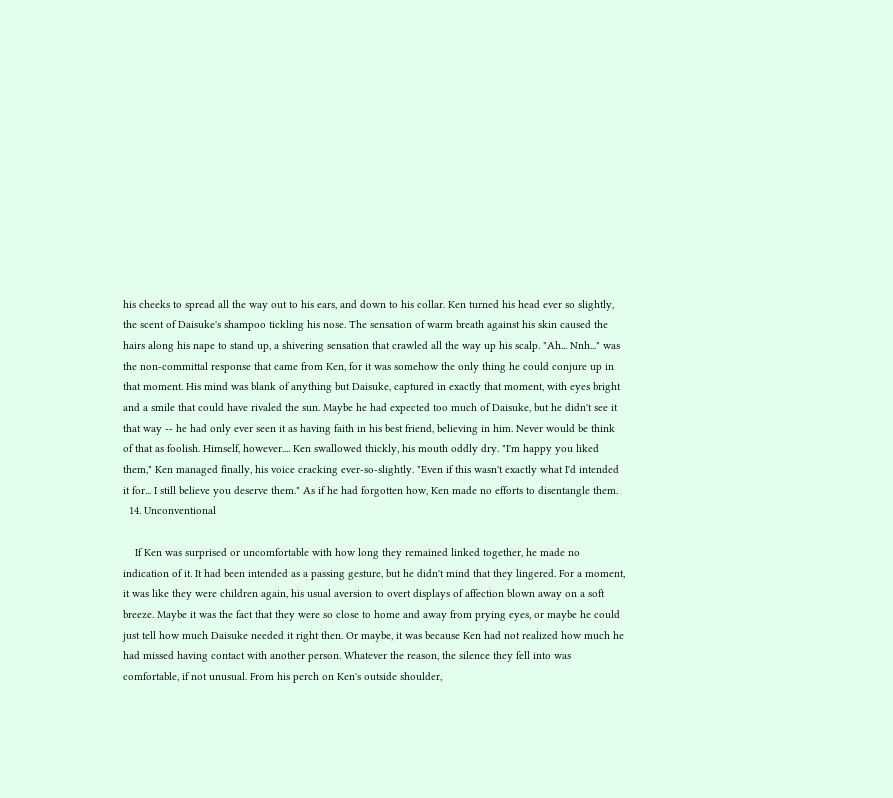his cheeks to spread all the way out to his ears, and down to his collar. Ken turned his head ever so slightly, the scent of Daisuke's shampoo tickling his nose. The sensation of warm breath against his skin caused the hairs along his nape to stand up, a shivering sensation that crawled all the way up his scalp. "Ah... Nnh..." was the non-committal response that came from Ken, for it was somehow the only thing he could conjure up in that moment. His mind was blank of anything but Daisuke, captured in exactly that moment, with eyes bright and a smile that could have rivaled the sun. Maybe he had expected too much of Daisuke, but he didn't see it that way -- he had only ever seen it as having faith in his best friend, believing in him. Never would be think of that as foolish. Himself, however.... Ken swallowed thickly, his mouth oddly dry. "I'm happy you liked them," Ken managed finally, his voice cracking ever-so-slightly. "Even if this wasn't exactly what I'd intended it for... I still believe you deserve them." As if he had forgotten how, Ken made no efforts to disentangle them.
  14. Unconventional

    If Ken was surprised or uncomfortable with how long they remained linked together, he made no indication of it. It had been intended as a passing gesture, but he didn't mind that they lingered. For a moment, it was like they were children again, his usual aversion to overt displays of affection blown away on a soft breeze. Maybe it was the fact that they were so close to home and away from prying eyes, or maybe he could just tell how much Daisuke needed it right then. Or maybe, it was because Ken had not realized how much he had missed having contact with another person. Whatever the reason, the silence they fell into was comfortable, if not unusual. From his perch on Ken's outside shoulder,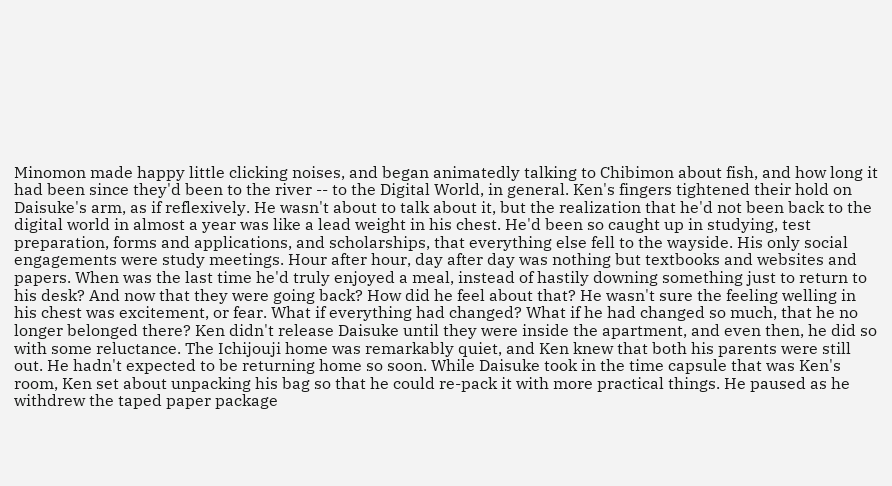Minomon made happy little clicking noises, and began animatedly talking to Chibimon about fish, and how long it had been since they'd been to the river -- to the Digital World, in general. Ken's fingers tightened their hold on Daisuke's arm, as if reflexively. He wasn't about to talk about it, but the realization that he'd not been back to the digital world in almost a year was like a lead weight in his chest. He'd been so caught up in studying, test preparation, forms and applications, and scholarships, that everything else fell to the wayside. His only social engagements were study meetings. Hour after hour, day after day was nothing but textbooks and websites and papers. When was the last time he'd truly enjoyed a meal, instead of hastily downing something just to return to his desk? And now that they were going back? How did he feel about that? He wasn't sure the feeling welling in his chest was excitement, or fear. What if everything had changed? What if he had changed so much, that he no longer belonged there? Ken didn't release Daisuke until they were inside the apartment, and even then, he did so with some reluctance. The Ichijouji home was remarkably quiet, and Ken knew that both his parents were still out. He hadn't expected to be returning home so soon. While Daisuke took in the time capsule that was Ken's room, Ken set about unpacking his bag so that he could re-pack it with more practical things. He paused as he withdrew the taped paper package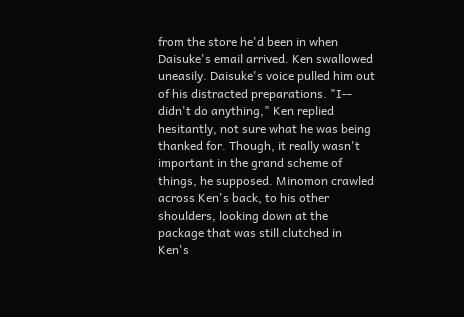from the store he'd been in when Daisuke's email arrived. Ken swallowed uneasily. Daisuke's voice pulled him out of his distracted preparations. "I-- didn't do anything," Ken replied hesitantly, not sure what he was being thanked for. Though, it really wasn't important in the grand scheme of things, he supposed. Minomon crawled across Ken's back, to his other shoulders, looking down at the package that was still clutched in Ken's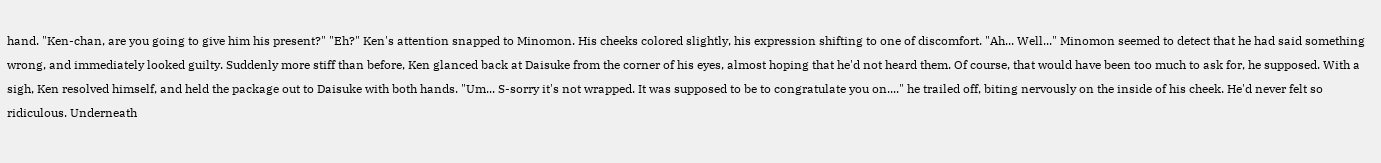hand. "Ken-chan, are you going to give him his present?" "Eh?" Ken's attention snapped to Minomon. His cheeks colored slightly, his expression shifting to one of discomfort. "Ah... Well..." Minomon seemed to detect that he had said something wrong, and immediately looked guilty. Suddenly more stiff than before, Ken glanced back at Daisuke from the corner of his eyes, almost hoping that he'd not heard them. Of course, that would have been too much to ask for, he supposed. With a sigh, Ken resolved himself, and held the package out to Daisuke with both hands. "Um... S-sorry it's not wrapped. It was supposed to be to congratulate you on...." he trailed off, biting nervously on the inside of his cheek. He'd never felt so ridiculous. Underneath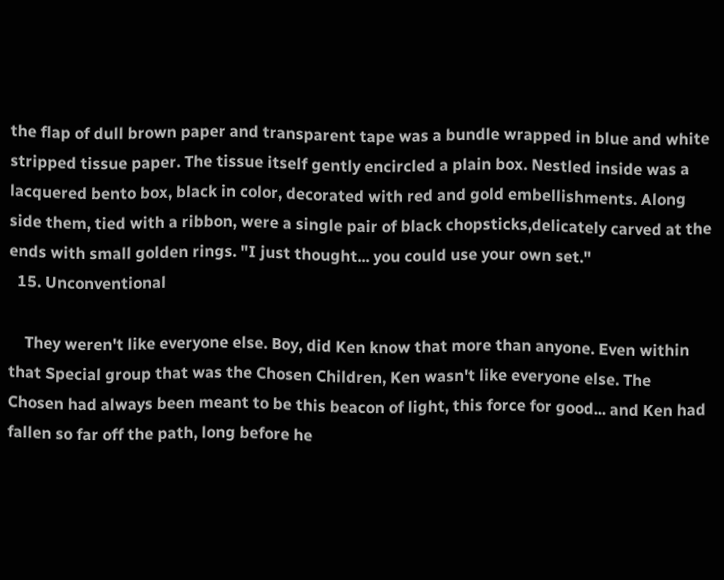the flap of dull brown paper and transparent tape was a bundle wrapped in blue and white stripped tissue paper. The tissue itself gently encircled a plain box. Nestled inside was a lacquered bento box, black in color, decorated with red and gold embellishments. Along side them, tied with a ribbon, were a single pair of black chopsticks,delicately carved at the ends with small golden rings. "I just thought... you could use your own set."
  15. Unconventional

    They weren't like everyone else. Boy, did Ken know that more than anyone. Even within that Special group that was the Chosen Children, Ken wasn't like everyone else. The Chosen had always been meant to be this beacon of light, this force for good... and Ken had fallen so far off the path, long before he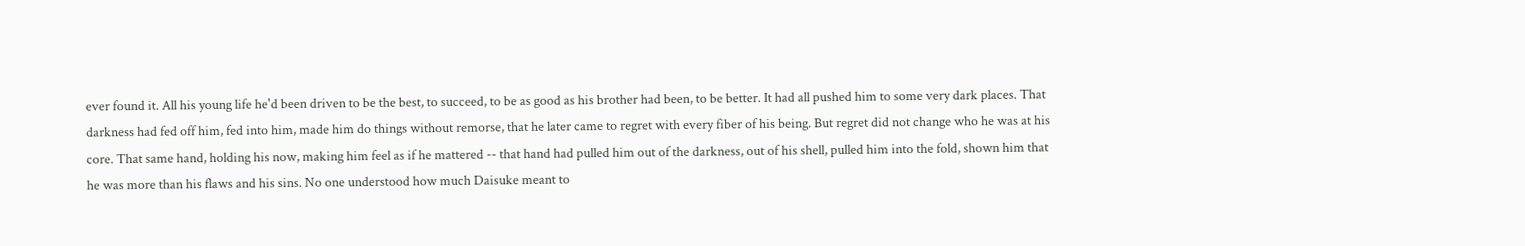ever found it. All his young life he'd been driven to be the best, to succeed, to be as good as his brother had been, to be better. It had all pushed him to some very dark places. That darkness had fed off him, fed into him, made him do things without remorse, that he later came to regret with every fiber of his being. But regret did not change who he was at his core. That same hand, holding his now, making him feel as if he mattered -- that hand had pulled him out of the darkness, out of his shell, pulled him into the fold, shown him that he was more than his flaws and his sins. No one understood how much Daisuke meant to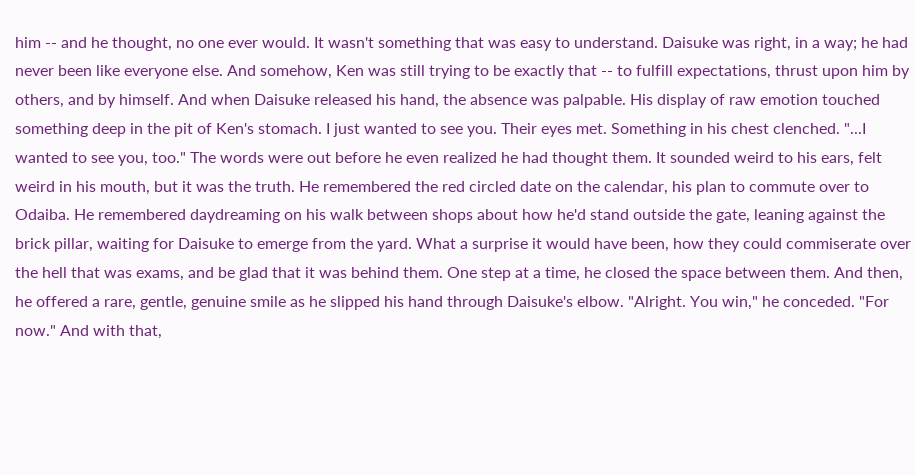him -- and he thought, no one ever would. It wasn't something that was easy to understand. Daisuke was right, in a way; he had never been like everyone else. And somehow, Ken was still trying to be exactly that -- to fulfill expectations, thrust upon him by others, and by himself. And when Daisuke released his hand, the absence was palpable. His display of raw emotion touched something deep in the pit of Ken's stomach. I just wanted to see you. Their eyes met. Something in his chest clenched. "...I wanted to see you, too." The words were out before he even realized he had thought them. It sounded weird to his ears, felt weird in his mouth, but it was the truth. He remembered the red circled date on the calendar, his plan to commute over to Odaiba. He remembered daydreaming on his walk between shops about how he'd stand outside the gate, leaning against the brick pillar, waiting for Daisuke to emerge from the yard. What a surprise it would have been, how they could commiserate over the hell that was exams, and be glad that it was behind them. One step at a time, he closed the space between them. And then, he offered a rare, gentle, genuine smile as he slipped his hand through Daisuke's elbow. "Alright. You win," he conceded. "For now." And with that,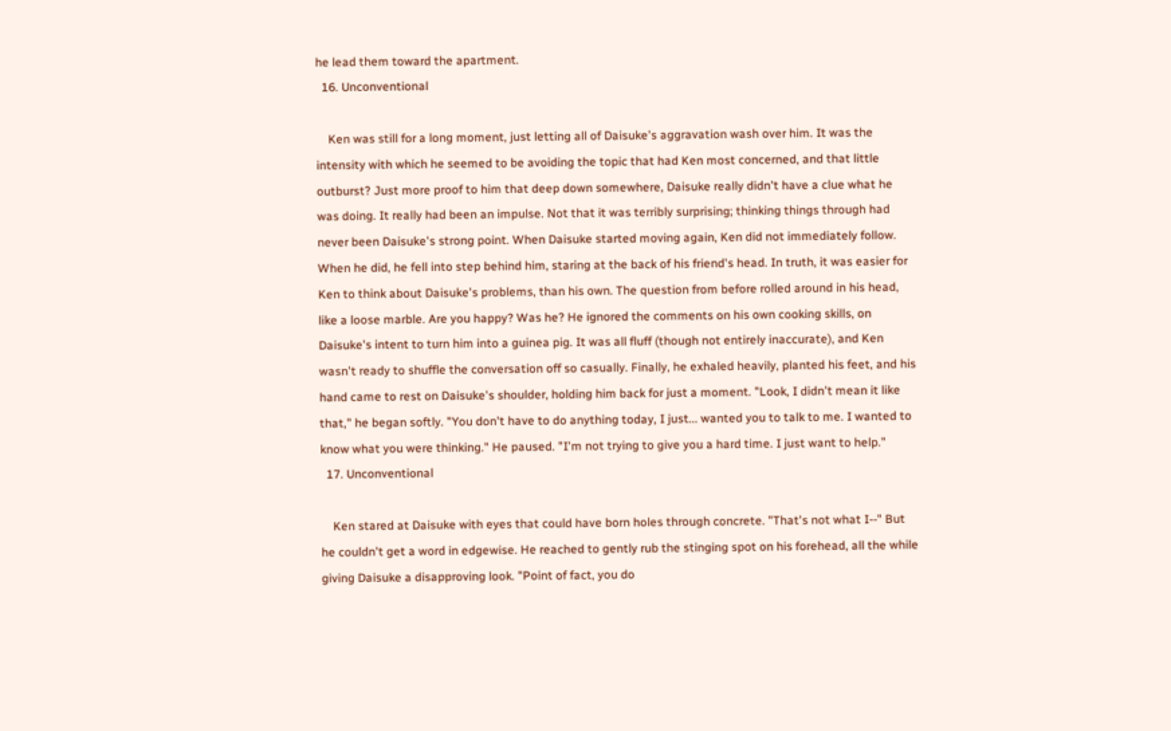he lead them toward the apartment.
  16. Unconventional

    Ken was still for a long moment, just letting all of Daisuke's aggravation wash over him. It was the intensity with which he seemed to be avoiding the topic that had Ken most concerned, and that little outburst? Just more proof to him that deep down somewhere, Daisuke really didn't have a clue what he was doing. It really had been an impulse. Not that it was terribly surprising; thinking things through had never been Daisuke's strong point. When Daisuke started moving again, Ken did not immediately follow. When he did, he fell into step behind him, staring at the back of his friend's head. In truth, it was easier for Ken to think about Daisuke's problems, than his own. The question from before rolled around in his head, like a loose marble. Are you happy? Was he? He ignored the comments on his own cooking skills, on Daisuke's intent to turn him into a guinea pig. It was all fluff (though not entirely inaccurate), and Ken wasn't ready to shuffle the conversation off so casually. Finally, he exhaled heavily, planted his feet, and his hand came to rest on Daisuke's shoulder, holding him back for just a moment. "Look, I didn't mean it like that," he began softly. "You don't have to do anything today, I just... wanted you to talk to me. I wanted to know what you were thinking." He paused. "I'm not trying to give you a hard time. I just want to help."
  17. Unconventional

    Ken stared at Daisuke with eyes that could have born holes through concrete. "That's not what I--" But he couldn't get a word in edgewise. He reached to gently rub the stinging spot on his forehead, all the while giving Daisuke a disapproving look. "Point of fact, you do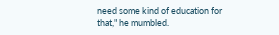need some kind of education for that," he mumbled.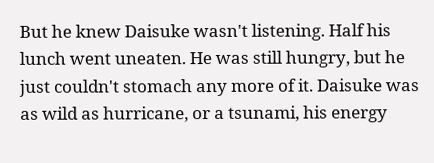But he knew Daisuke wasn't listening. Half his lunch went uneaten. He was still hungry, but he just couldn't stomach any more of it. Daisuke was as wild as hurricane, or a tsunami, his energy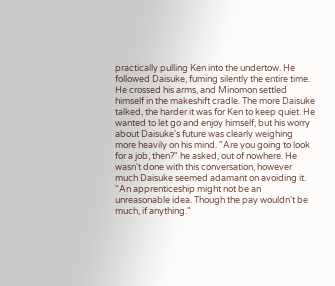practically pulling Ken into the undertow. He followed Daisuke, fuming silently the entire time. He crossed his arms, and Minomon settled himself in the makeshift cradle. The more Daisuke talked, the harder it was for Ken to keep quiet. He wanted to let go and enjoy himself, but his worry about Daisuke's future was clearly weighing more heavily on his mind. "Are you going to look for a job, then?" he asked, out of nowhere. He wasn't done with this conversation, however much Daisuke seemed adamant on avoiding it. "An apprenticeship might not be an unreasonable idea. Though the pay wouldn't be much, if anything."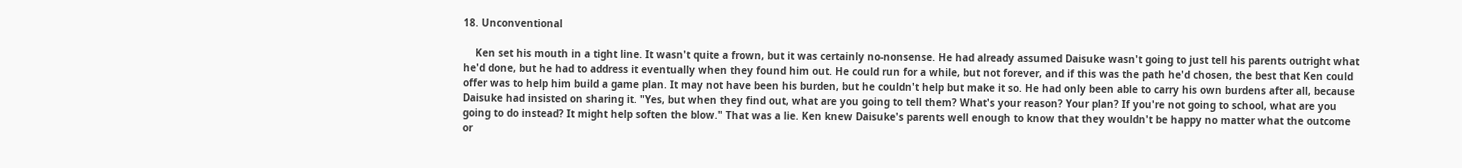18. Unconventional

    Ken set his mouth in a tight line. It wasn't quite a frown, but it was certainly no-nonsense. He had already assumed Daisuke wasn't going to just tell his parents outright what he'd done, but he had to address it eventually when they found him out. He could run for a while, but not forever, and if this was the path he'd chosen, the best that Ken could offer was to help him build a game plan. It may not have been his burden, but he couldn't help but make it so. He had only been able to carry his own burdens after all, because Daisuke had insisted on sharing it. "Yes, but when they find out, what are you going to tell them? What's your reason? Your plan? If you're not going to school, what are you going to do instead? It might help soften the blow." That was a lie. Ken knew Daisuke's parents well enough to know that they wouldn't be happy no matter what the outcome or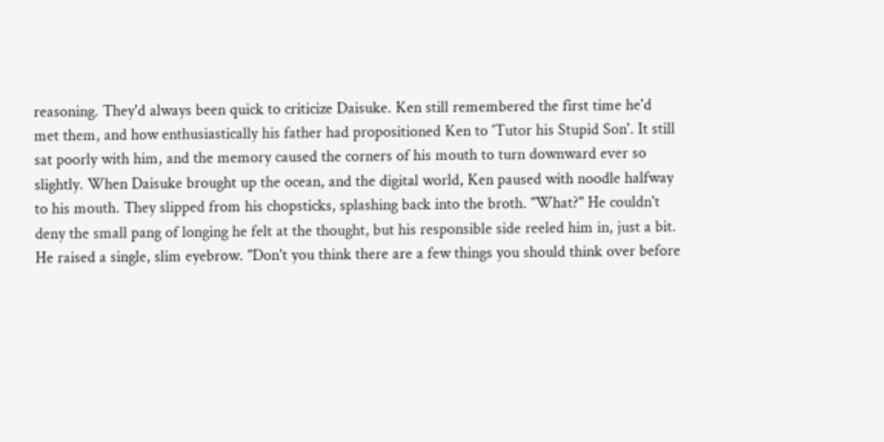reasoning. They'd always been quick to criticize Daisuke. Ken still remembered the first time he'd met them, and how enthusiastically his father had propositioned Ken to 'Tutor his Stupid Son'. It still sat poorly with him, and the memory caused the corners of his mouth to turn downward ever so slightly. When Daisuke brought up the ocean, and the digital world, Ken paused with noodle halfway to his mouth. They slipped from his chopsticks, splashing back into the broth. "What?" He couldn't deny the small pang of longing he felt at the thought, but his responsible side reeled him in, just a bit. He raised a single, slim eyebrow. "Don't you think there are a few things you should think over before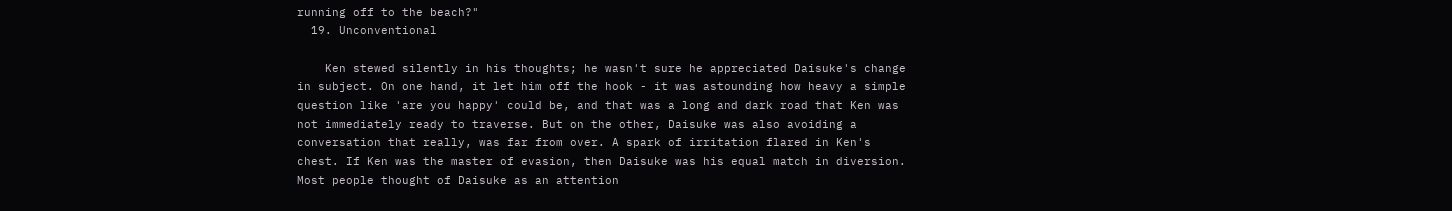running off to the beach?"
  19. Unconventional

    Ken stewed silently in his thoughts; he wasn't sure he appreciated Daisuke's change in subject. On one hand, it let him off the hook - it was astounding how heavy a simple question like 'are you happy' could be, and that was a long and dark road that Ken was not immediately ready to traverse. But on the other, Daisuke was also avoiding a conversation that really, was far from over. A spark of irritation flared in Ken's chest. If Ken was the master of evasion, then Daisuke was his equal match in diversion. Most people thought of Daisuke as an attention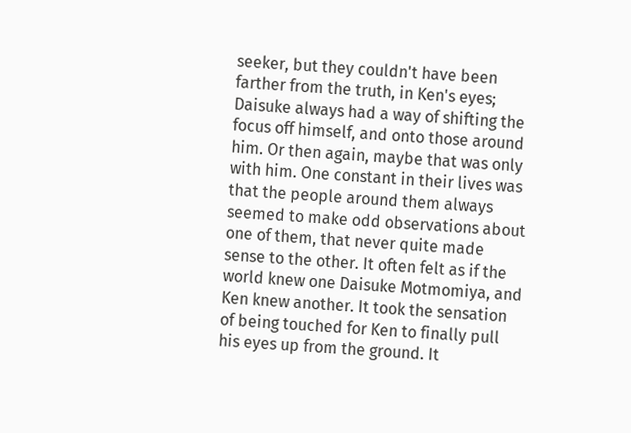seeker, but they couldn't have been farther from the truth, in Ken's eyes; Daisuke always had a way of shifting the focus off himself, and onto those around him. Or then again, maybe that was only with him. One constant in their lives was that the people around them always seemed to make odd observations about one of them, that never quite made sense to the other. It often felt as if the world knew one Daisuke Motmomiya, and Ken knew another. It took the sensation of being touched for Ken to finally pull his eyes up from the ground. It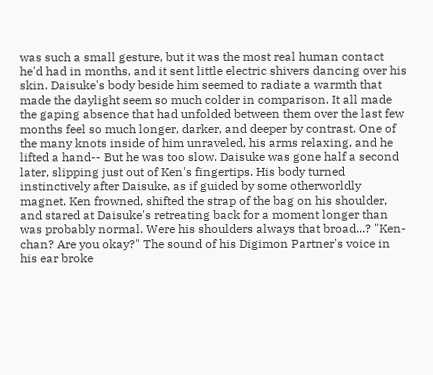was such a small gesture, but it was the most real human contact he'd had in months, and it sent little electric shivers dancing over his skin. Daisuke's body beside him seemed to radiate a warmth that made the daylight seem so much colder in comparison. It all made the gaping absence that had unfolded between them over the last few months feel so much longer, darker, and deeper by contrast. One of the many knots inside of him unraveled, his arms relaxing, and he lifted a hand-- But he was too slow. Daisuke was gone half a second later, slipping just out of Ken's fingertips. His body turned instinctively after Daisuke, as if guided by some otherworldly magnet. Ken frowned, shifted the strap of the bag on his shoulder, and stared at Daisuke's retreating back for a moment longer than was probably normal. Were his shoulders always that broad...? "Ken-chan? Are you okay?" The sound of his Digimon Partner's voice in his ear broke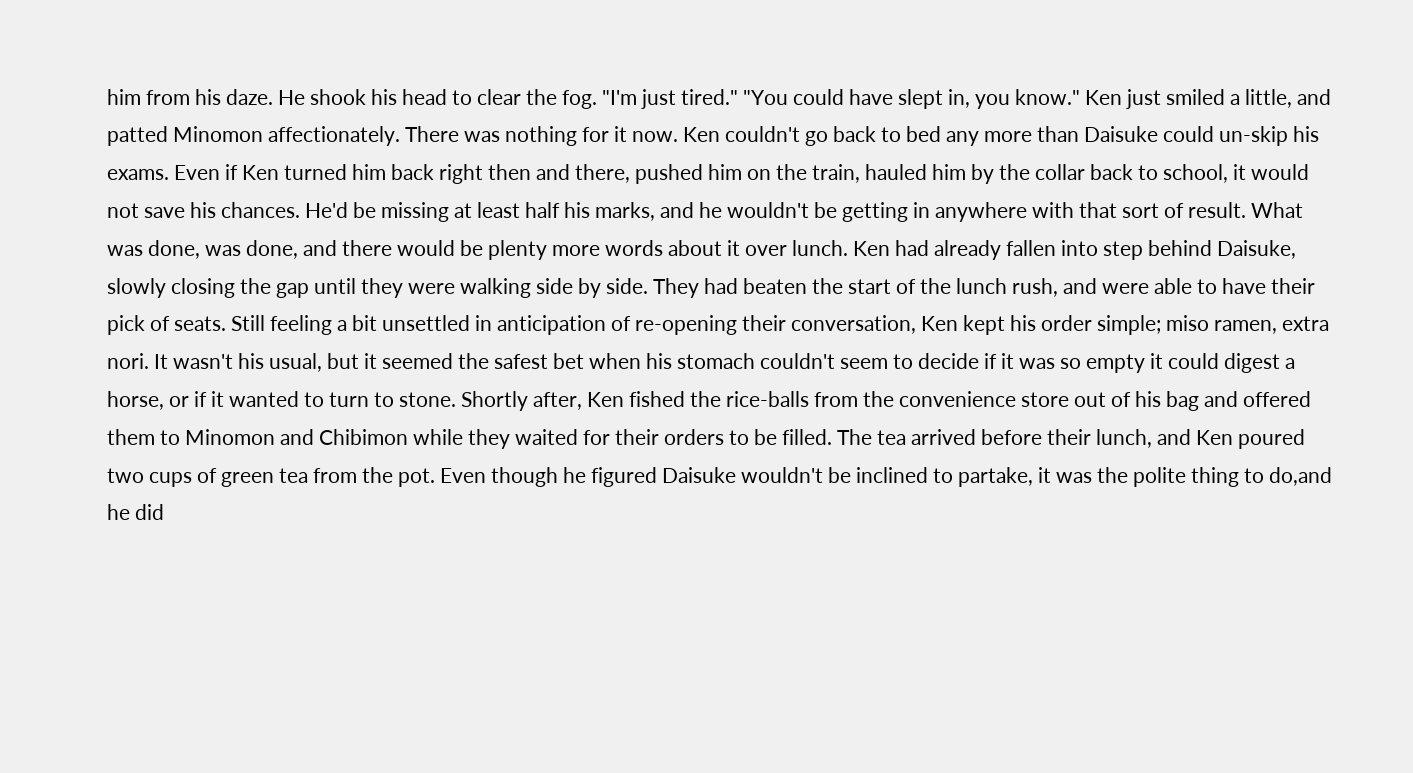him from his daze. He shook his head to clear the fog. "I'm just tired." "You could have slept in, you know." Ken just smiled a little, and patted Minomon affectionately. There was nothing for it now. Ken couldn't go back to bed any more than Daisuke could un-skip his exams. Even if Ken turned him back right then and there, pushed him on the train, hauled him by the collar back to school, it would not save his chances. He'd be missing at least half his marks, and he wouldn't be getting in anywhere with that sort of result. What was done, was done, and there would be plenty more words about it over lunch. Ken had already fallen into step behind Daisuke, slowly closing the gap until they were walking side by side. They had beaten the start of the lunch rush, and were able to have their pick of seats. Still feeling a bit unsettled in anticipation of re-opening their conversation, Ken kept his order simple; miso ramen, extra nori. It wasn't his usual, but it seemed the safest bet when his stomach couldn't seem to decide if it was so empty it could digest a horse, or if it wanted to turn to stone. Shortly after, Ken fished the rice-balls from the convenience store out of his bag and offered them to Minomon and Chibimon while they waited for their orders to be filled. The tea arrived before their lunch, and Ken poured two cups of green tea from the pot. Even though he figured Daisuke wouldn't be inclined to partake, it was the polite thing to do,and he did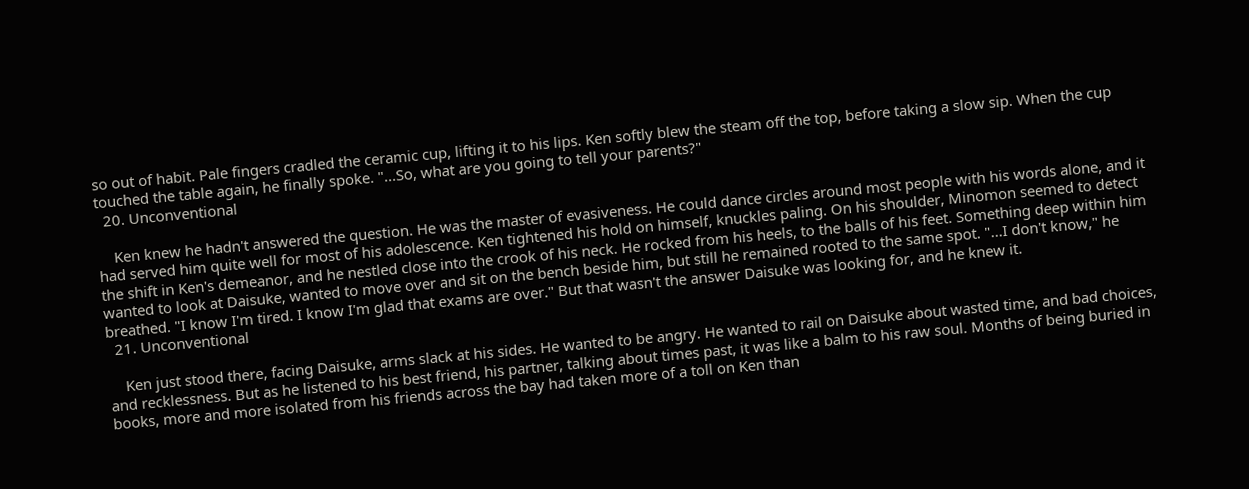so out of habit. Pale fingers cradled the ceramic cup, lifting it to his lips. Ken softly blew the steam off the top, before taking a slow sip. When the cup touched the table again, he finally spoke. "...So, what are you going to tell your parents?"
  20. Unconventional

    Ken knew he hadn't answered the question. He was the master of evasiveness. He could dance circles around most people with his words alone, and it had served him quite well for most of his adolescence. Ken tightened his hold on himself, knuckles paling. On his shoulder, Minomon seemed to detect the shift in Ken's demeanor, and he nestled close into the crook of his neck. He rocked from his heels, to the balls of his feet. Something deep within him wanted to look at Daisuke, wanted to move over and sit on the bench beside him, but still he remained rooted to the same spot. "...I don't know," he breathed. "I know I'm tired. I know I'm glad that exams are over." But that wasn't the answer Daisuke was looking for, and he knew it.
  21. Unconventional

    Ken just stood there, facing Daisuke, arms slack at his sides. He wanted to be angry. He wanted to rail on Daisuke about wasted time, and bad choices, and recklessness. But as he listened to his best friend, his partner, talking about times past, it was like a balm to his raw soul. Months of being buried in books, more and more isolated from his friends across the bay had taken more of a toll on Ken than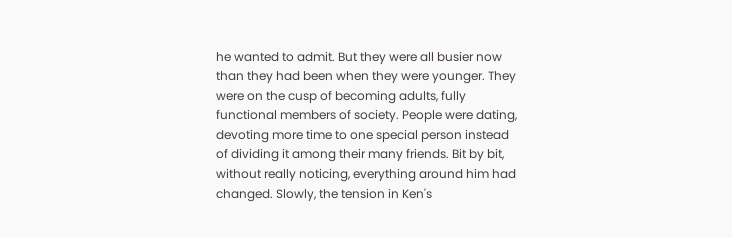he wanted to admit. But they were all busier now than they had been when they were younger. They were on the cusp of becoming adults, fully functional members of society. People were dating, devoting more time to one special person instead of dividing it among their many friends. Bit by bit, without really noticing, everything around him had changed. Slowly, the tension in Ken's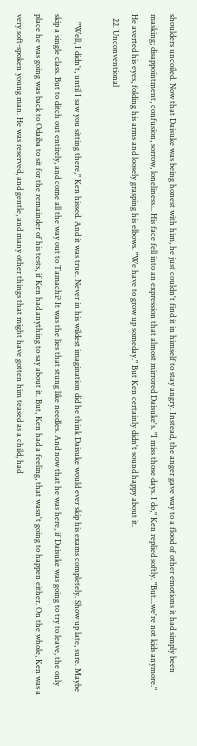shoulders uncoiled. Now that Daisuke was being honest with him, he just couldn't find it in himself to stay angry. Instead, the anger gave way to a flood of other emotions it had simply been masking; disappointment, confusion, sorrow, loneliness... His face fell into an expression that almost mirrored Daisuke's. "I miss those days. I do," Ken replied softly. "But...we're not kids anymore." He averted his eyes, folding his arms and loosely grasping his elbows. "We have to grow up someday." But Ken certainly didn't sound happy about it.
  22. Unconventional

    "Well, I didn't, until I saw you sitting there," Ken hissed. And it was true. Never in his wildest imagination did he think Daisuke would ever skip his exams completely. Show up late, sure. Maybe skip a single class. But to ditch out entirely, and come all the way out to Tamachi? It was the lies that stung like needles. And now that he was here, if Daisuke was going to try to leave, the only place he was going was back to Odaiba to sit for the remainder of his tests, if Ken had anything to say about it. But, Ken had a feeling, that wasn't going to happen either. On the whole, Ken was a very soft-spoken young man. He was reserved, and gentle, and many other things that might have gotten him teased as a child, had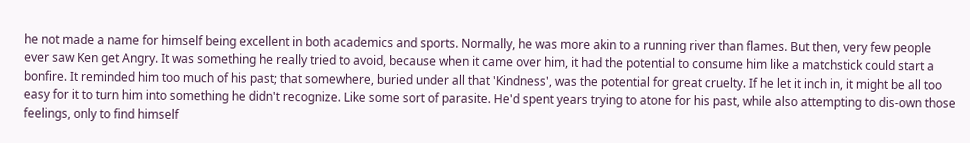he not made a name for himself being excellent in both academics and sports. Normally, he was more akin to a running river than flames. But then, very few people ever saw Ken get Angry. It was something he really tried to avoid, because when it came over him, it had the potential to consume him like a matchstick could start a bonfire. It reminded him too much of his past; that somewhere, buried under all that 'Kindness', was the potential for great cruelty. If he let it inch in, it might be all too easy for it to turn him into something he didn't recognize. Like some sort of parasite. He'd spent years trying to atone for his past, while also attempting to dis-own those feelings, only to find himself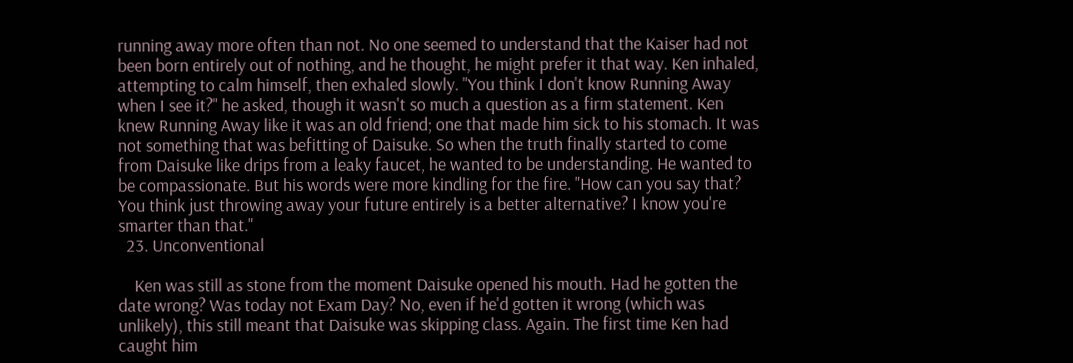running away more often than not. No one seemed to understand that the Kaiser had not been born entirely out of nothing, and he thought, he might prefer it that way. Ken inhaled, attempting to calm himself, then exhaled slowly. "You think I don't know Running Away when I see it?" he asked, though it wasn't so much a question as a firm statement. Ken knew Running Away like it was an old friend; one that made him sick to his stomach. It was not something that was befitting of Daisuke. So when the truth finally started to come from Daisuke like drips from a leaky faucet, he wanted to be understanding. He wanted to be compassionate. But his words were more kindling for the fire. "How can you say that? You think just throwing away your future entirely is a better alternative? I know you're smarter than that."
  23. Unconventional

    Ken was still as stone from the moment Daisuke opened his mouth. Had he gotten the date wrong? Was today not Exam Day? No, even if he'd gotten it wrong (which was unlikely), this still meant that Daisuke was skipping class. Again. The first time Ken had caught him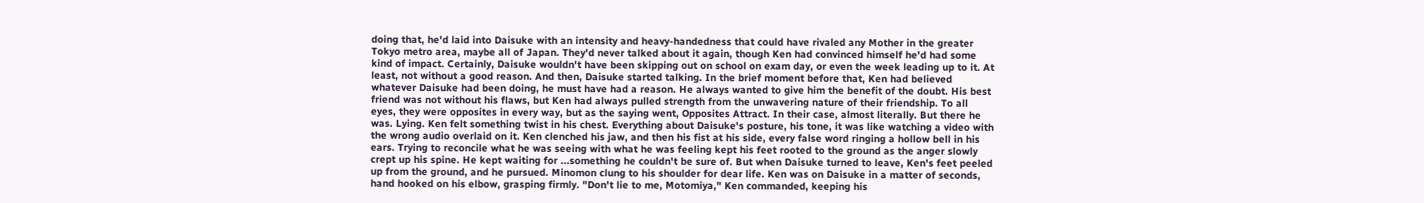doing that, he'd laid into Daisuke with an intensity and heavy-handedness that could have rivaled any Mother in the greater Tokyo metro area, maybe all of Japan. They'd never talked about it again, though Ken had convinced himself he'd had some kind of impact. Certainly, Daisuke wouldn't have been skipping out on school on exam day, or even the week leading up to it. At least, not without a good reason. And then, Daisuke started talking. In the brief moment before that, Ken had believed whatever Daisuke had been doing, he must have had a reason. He always wanted to give him the benefit of the doubt. His best friend was not without his flaws, but Ken had always pulled strength from the unwavering nature of their friendship. To all eyes, they were opposites in every way, but as the saying went, Opposites Attract. In their case, almost literally. But there he was. Lying. Ken felt something twist in his chest. Everything about Daisuke's posture, his tone, it was like watching a video with the wrong audio overlaid on it. Ken clenched his jaw, and then his fist at his side, every false word ringing a hollow bell in his ears. Trying to reconcile what he was seeing with what he was feeling kept his feet rooted to the ground as the anger slowly crept up his spine. He kept waiting for ...something he couldn't be sure of. But when Daisuke turned to leave, Ken's feet peeled up from the ground, and he pursued. Minomon clung to his shoulder for dear life. Ken was on Daisuke in a matter of seconds, hand hooked on his elbow, grasping firmly. "Don't lie to me, Motomiya," Ken commanded, keeping his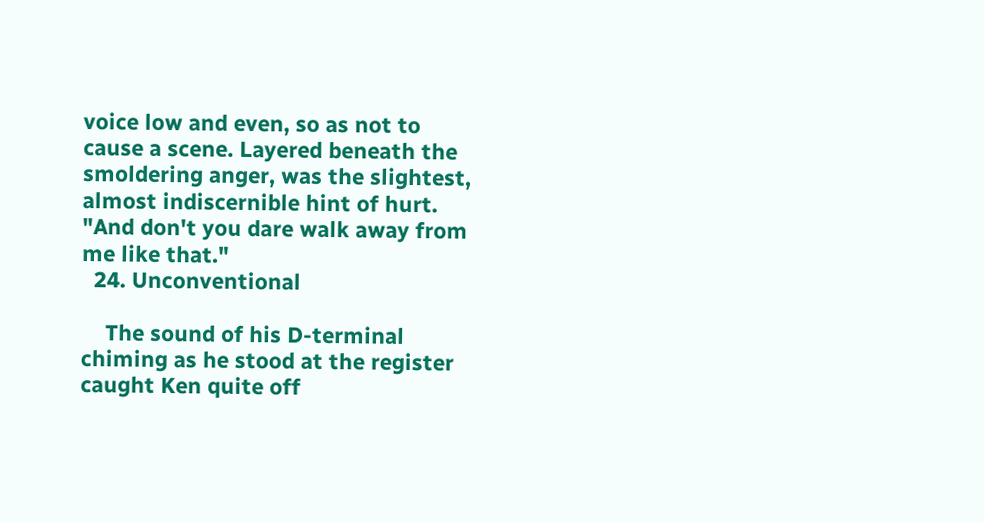voice low and even, so as not to cause a scene. Layered beneath the smoldering anger, was the slightest, almost indiscernible hint of hurt. "And don't you dare walk away from me like that."
  24. Unconventional

    The sound of his D-terminal chiming as he stood at the register caught Ken quite off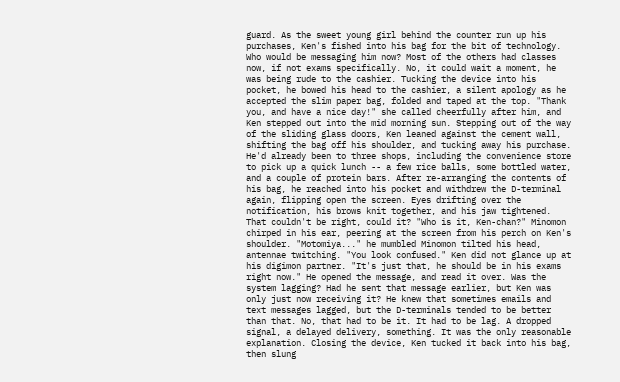guard. As the sweet young girl behind the counter run up his purchases, Ken's fished into his bag for the bit of technology. Who would be messaging him now? Most of the others had classes now, if not exams specifically. No, it could wait a moment, he was being rude to the cashier. Tucking the device into his pocket, he bowed his head to the cashier, a silent apology as he accepted the slim paper bag, folded and taped at the top. "Thank you, and have a nice day!" she called cheerfully after him, and Ken stepped out into the mid morning sun. Stepping out of the way of the sliding glass doors, Ken leaned against the cement wall, shifting the bag off his shoulder, and tucking away his purchase. He'd already been to three shops, including the convenience store to pick up a quick lunch -- a few rice balls, some bottled water, and a couple of protein bars. After re-arranging the contents of his bag, he reached into his pocket and withdrew the D-terminal again, flipping open the screen. Eyes drifting over the notification, his brows knit together, and his jaw tightened. That couldn't be right, could it? "Who is it, Ken-chan?" Minomon chirped in his ear, peering at the screen from his perch on Ken's shoulder. "Motomiya..." he mumbled Minomon tilted his head, antennae twitching. "You look confused." Ken did not glance up at his digimon partner. "It's just that, he should be in his exams right now." He opened the message, and read it over. Was the system lagging? Had he sent that message earlier, but Ken was only just now receiving it? He knew that sometimes emails and text messages lagged, but the D-terminals tended to be better than that. No, that had to be it. It had to be lag. A dropped signal, a delayed delivery, something. It was the only reasonable explanation. Closing the device, Ken tucked it back into his bag, then slung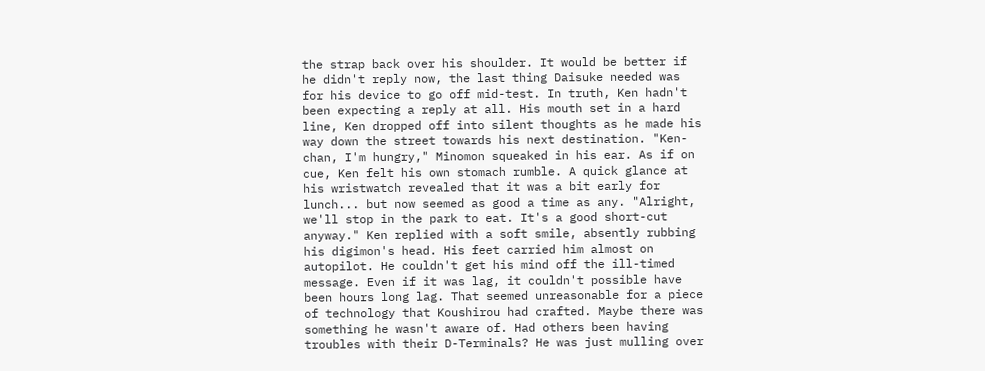the strap back over his shoulder. It would be better if he didn't reply now, the last thing Daisuke needed was for his device to go off mid-test. In truth, Ken hadn't been expecting a reply at all. His mouth set in a hard line, Ken dropped off into silent thoughts as he made his way down the street towards his next destination. "Ken-chan, I'm hungry," Minomon squeaked in his ear. As if on cue, Ken felt his own stomach rumble. A quick glance at his wristwatch revealed that it was a bit early for lunch... but now seemed as good a time as any. "Alright, we'll stop in the park to eat. It's a good short-cut anyway." Ken replied with a soft smile, absently rubbing his digimon's head. His feet carried him almost on autopilot. He couldn't get his mind off the ill-timed message. Even if it was lag, it couldn't possible have been hours long lag. That seemed unreasonable for a piece of technology that Koushirou had crafted. Maybe there was something he wasn't aware of. Had others been having troubles with their D-Terminals? He was just mulling over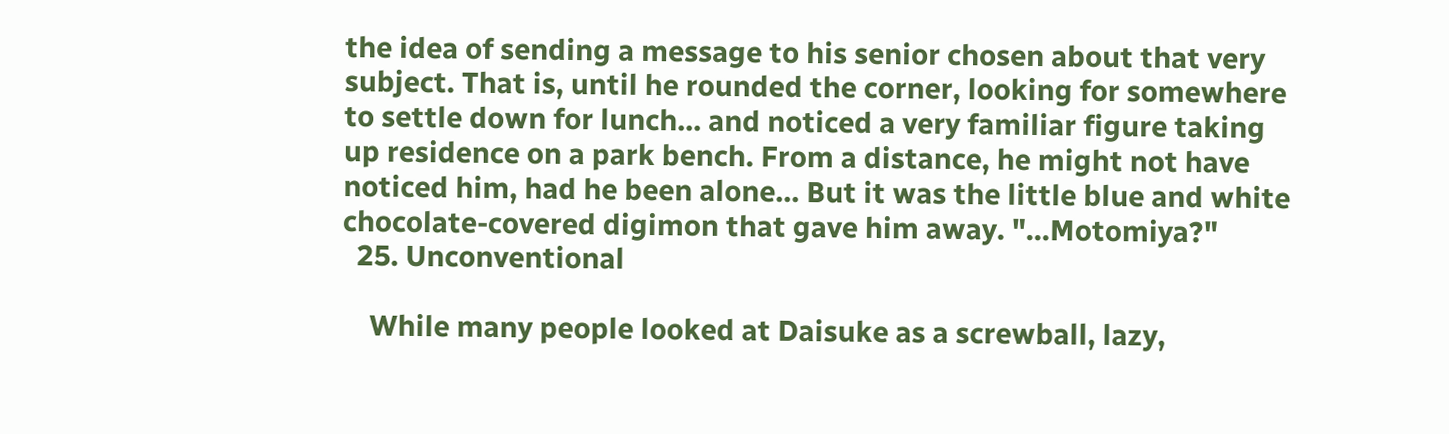the idea of sending a message to his senior chosen about that very subject. That is, until he rounded the corner, looking for somewhere to settle down for lunch... and noticed a very familiar figure taking up residence on a park bench. From a distance, he might not have noticed him, had he been alone... But it was the little blue and white chocolate-covered digimon that gave him away. "...Motomiya?"
  25. Unconventional

    While many people looked at Daisuke as a screwball, lazy,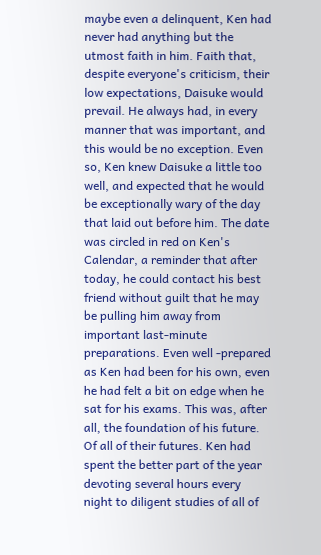maybe even a delinquent, Ken had never had anything but the utmost faith in him. Faith that, despite everyone's criticism, their low expectations, Daisuke would prevail. He always had, in every manner that was important, and this would be no exception. Even so, Ken knew Daisuke a little too well, and expected that he would be exceptionally wary of the day that laid out before him. The date was circled in red on Ken's Calendar, a reminder that after today, he could contact his best friend without guilt that he may be pulling him away from important last-minute preparations. Even well -prepared as Ken had been for his own, even he had felt a bit on edge when he sat for his exams. This was, after all, the foundation of his future. Of all of their futures. Ken had spent the better part of the year devoting several hours every night to diligent studies of all of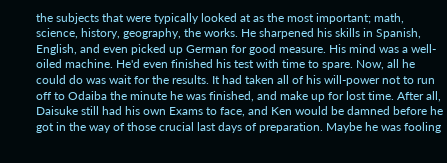the subjects that were typically looked at as the most important; math, science, history, geography, the works. He sharpened his skills in Spanish, English, and even picked up German for good measure. His mind was a well-oiled machine. He'd even finished his test with time to spare. Now, all he could do was wait for the results. It had taken all of his will-power not to run off to Odaiba the minute he was finished, and make up for lost time. After all, Daisuke still had his own Exams to face, and Ken would be damned before he got in the way of those crucial last days of preparation. Maybe he was fooling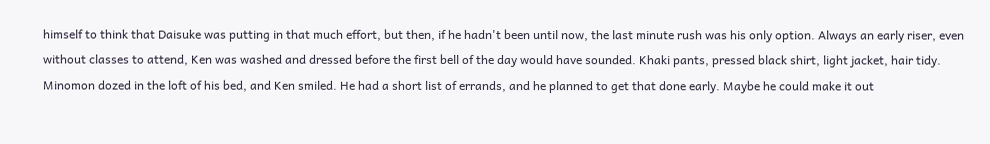himself to think that Daisuke was putting in that much effort, but then, if he hadn't been until now, the last minute rush was his only option. Always an early riser, even without classes to attend, Ken was washed and dressed before the first bell of the day would have sounded. Khaki pants, pressed black shirt, light jacket, hair tidy. Minomon dozed in the loft of his bed, and Ken smiled. He had a short list of errands, and he planned to get that done early. Maybe he could make it out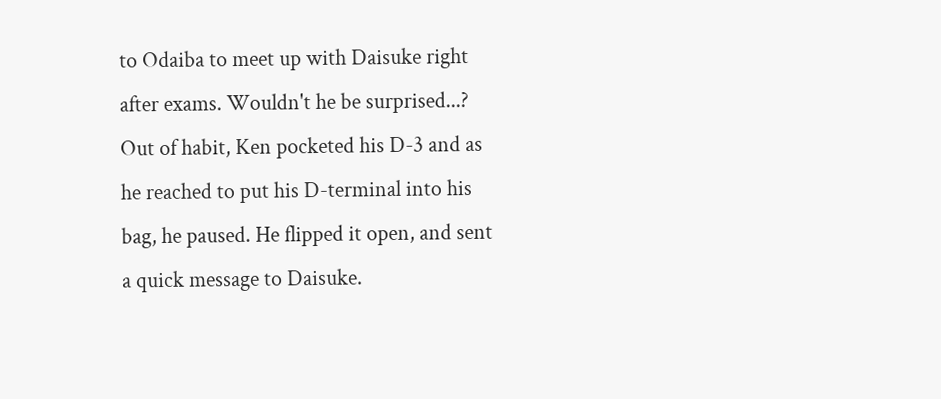to Odaiba to meet up with Daisuke right after exams. Wouldn't he be surprised...? Out of habit, Ken pocketed his D-3 and as he reached to put his D-terminal into his bag, he paused. He flipped it open, and sent a quick message to Daisuke.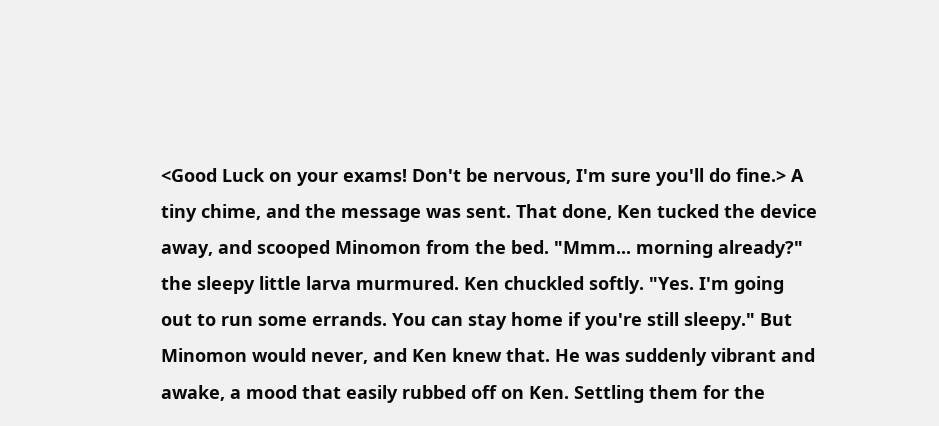<Good Luck on your exams! Don't be nervous, I'm sure you'll do fine.> A tiny chime, and the message was sent. That done, Ken tucked the device away, and scooped Minomon from the bed. "Mmm... morning already?" the sleepy little larva murmured. Ken chuckled softly. "Yes. I'm going out to run some errands. You can stay home if you're still sleepy." But Minomon would never, and Ken knew that. He was suddenly vibrant and awake, a mood that easily rubbed off on Ken. Settling them for the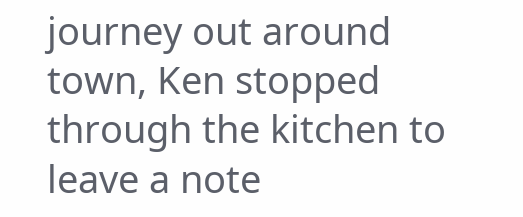journey out around town, Ken stopped through the kitchen to leave a note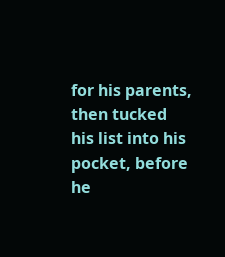for his parents, then tucked his list into his pocket, before he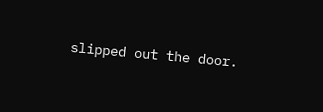slipped out the door.